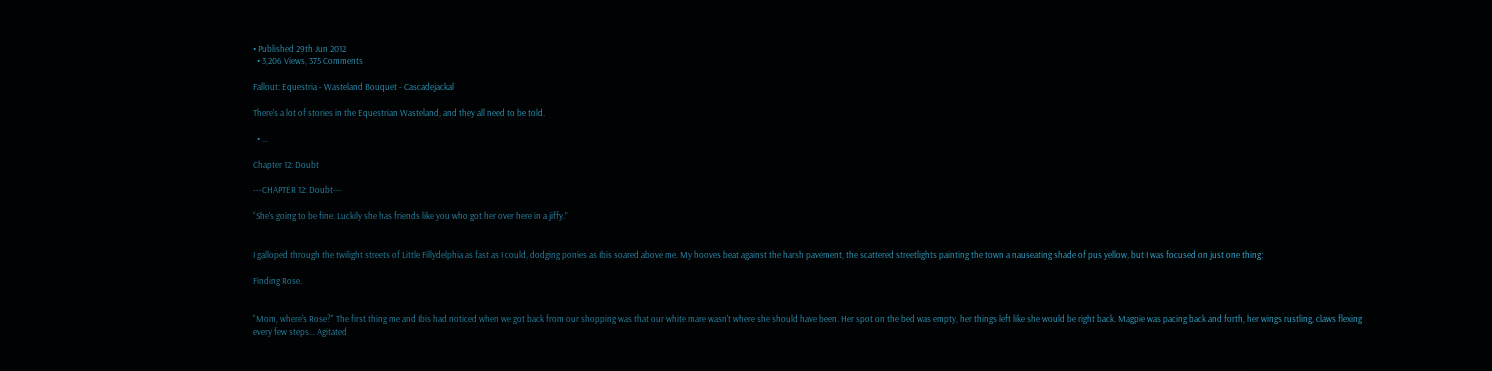• Published 29th Jun 2012
  • 3,206 Views, 375 Comments

Fallout: Equestria - Wasteland Bouquet - Cascadejackal

There's a lot of stories in the Equestrian Wasteland, and they all need to be told.

  • ...

Chapter 12: Doubt

---CHAPTER 12: Doubt---

“She's going to be fine. Luckily she has friends like you who got her over here in a jiffy.”


I galloped through the twilight streets of Little Fillydelphia as fast as I could, dodging ponies as Ibis soared above me. My hooves beat against the harsh pavement, the scattered streetlights painting the town a nauseating shade of pus yellow, but I was focused on just one thing:

Finding Rose.


"Mom, where's Rose?" The first thing me and Ibis had noticed when we got back from our shopping was that our white mare wasn't where she should have been. Her spot on the bed was empty, her things left like she would be right back. Magpie was pacing back and forth, her wings rustling, claws flexing every few steps... Agitated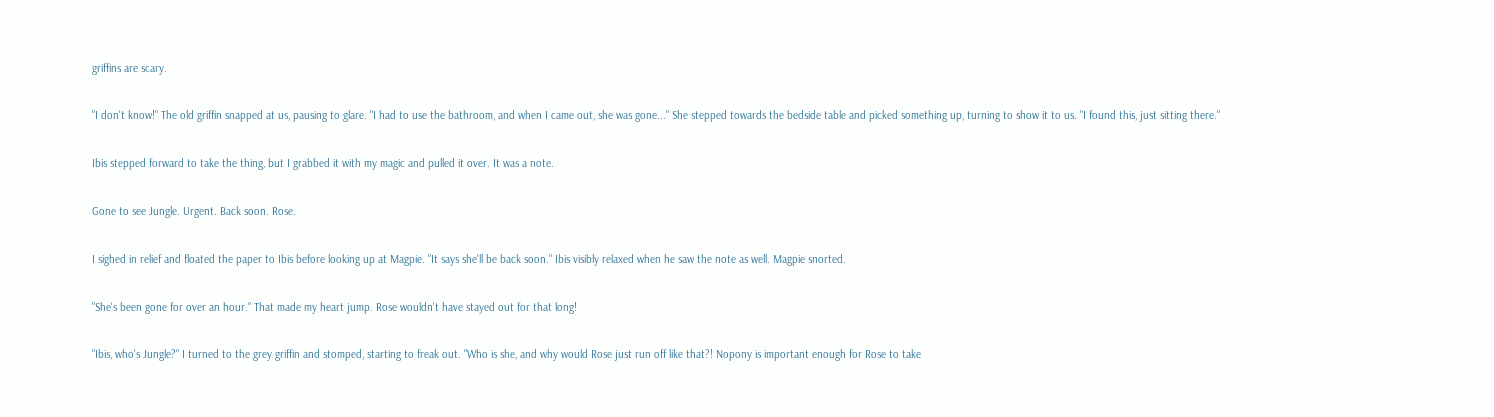griffins are scary.

"I don't know!" The old griffin snapped at us, pausing to glare. "I had to use the bathroom, and when I came out, she was gone..." She stepped towards the bedside table and picked something up, turning to show it to us. "I found this, just sitting there."

Ibis stepped forward to take the thing, but I grabbed it with my magic and pulled it over. It was a note.

Gone to see Jungle. Urgent. Back soon. Rose.

I sighed in relief and floated the paper to Ibis before looking up at Magpie. "It says she'll be back soon." Ibis visibly relaxed when he saw the note as well. Magpie snorted.

"She's been gone for over an hour." That made my heart jump. Rose wouldn't have stayed out for that long!

"Ibis, who's Jungle?" I turned to the grey griffin and stomped, starting to freak out. "Who is she, and why would Rose just run off like that?! Nopony is important enough for Rose to take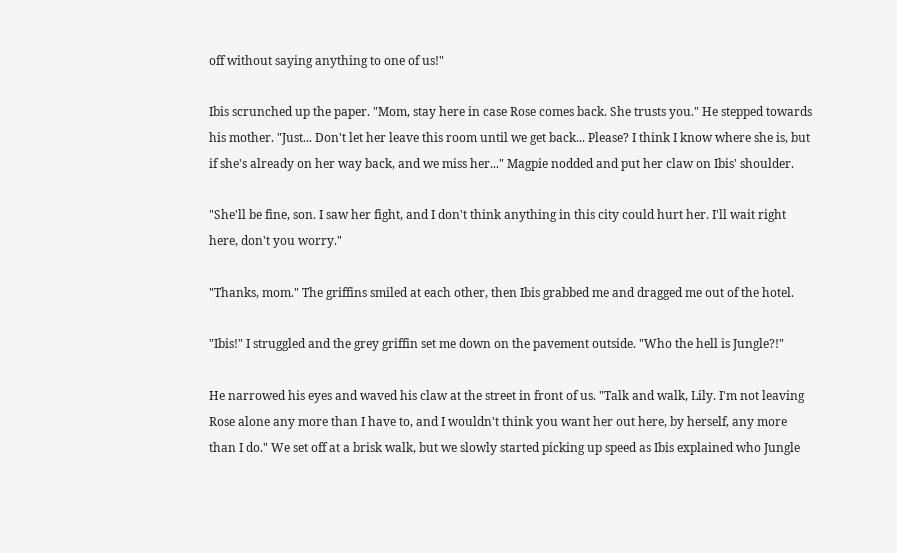off without saying anything to one of us!"

Ibis scrunched up the paper. "Mom, stay here in case Rose comes back. She trusts you." He stepped towards his mother. "Just... Don't let her leave this room until we get back... Please? I think I know where she is, but if she's already on her way back, and we miss her..." Magpie nodded and put her claw on Ibis' shoulder.

"She'll be fine, son. I saw her fight, and I don't think anything in this city could hurt her. I'll wait right here, don't you worry."

"Thanks, mom." The griffins smiled at each other, then Ibis grabbed me and dragged me out of the hotel.

"Ibis!" I struggled and the grey griffin set me down on the pavement outside. "Who the hell is Jungle?!"

He narrowed his eyes and waved his claw at the street in front of us. "Talk and walk, Lily. I'm not leaving Rose alone any more than I have to, and I wouldn't think you want her out here, by herself, any more than I do." We set off at a brisk walk, but we slowly started picking up speed as Ibis explained who Jungle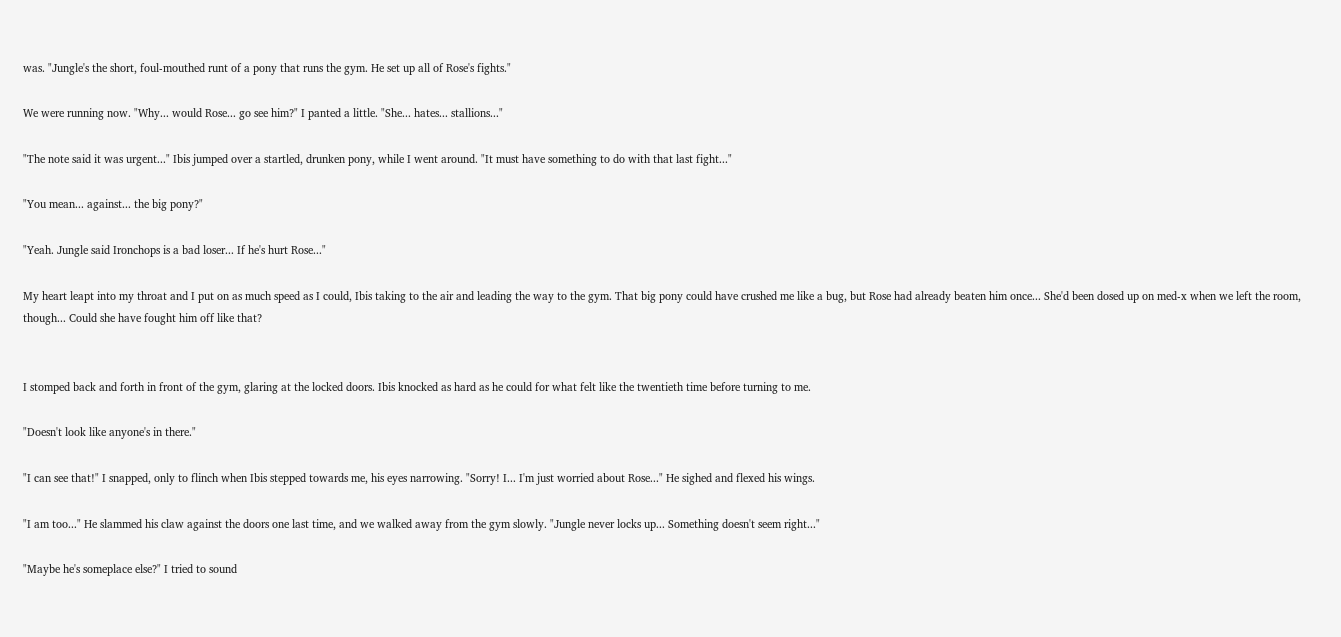was. "Jungle's the short, foul-mouthed runt of a pony that runs the gym. He set up all of Rose's fights."

We were running now. "Why... would Rose... go see him?" I panted a little. "She... hates... stallions..."

"The note said it was urgent..." Ibis jumped over a startled, drunken pony, while I went around. "It must have something to do with that last fight..."

"You mean... against... the big pony?"

"Yeah. Jungle said Ironchops is a bad loser... If he's hurt Rose..."

My heart leapt into my throat and I put on as much speed as I could, Ibis taking to the air and leading the way to the gym. That big pony could have crushed me like a bug, but Rose had already beaten him once... She'd been dosed up on med-x when we left the room, though... Could she have fought him off like that?


I stomped back and forth in front of the gym, glaring at the locked doors. Ibis knocked as hard as he could for what felt like the twentieth time before turning to me.

"Doesn't look like anyone's in there."

"I can see that!" I snapped, only to flinch when Ibis stepped towards me, his eyes narrowing. "Sorry! I... I'm just worried about Rose..." He sighed and flexed his wings.

"I am too..." He slammed his claw against the doors one last time, and we walked away from the gym slowly. "Jungle never locks up... Something doesn't seem right..."

"Maybe he's someplace else?" I tried to sound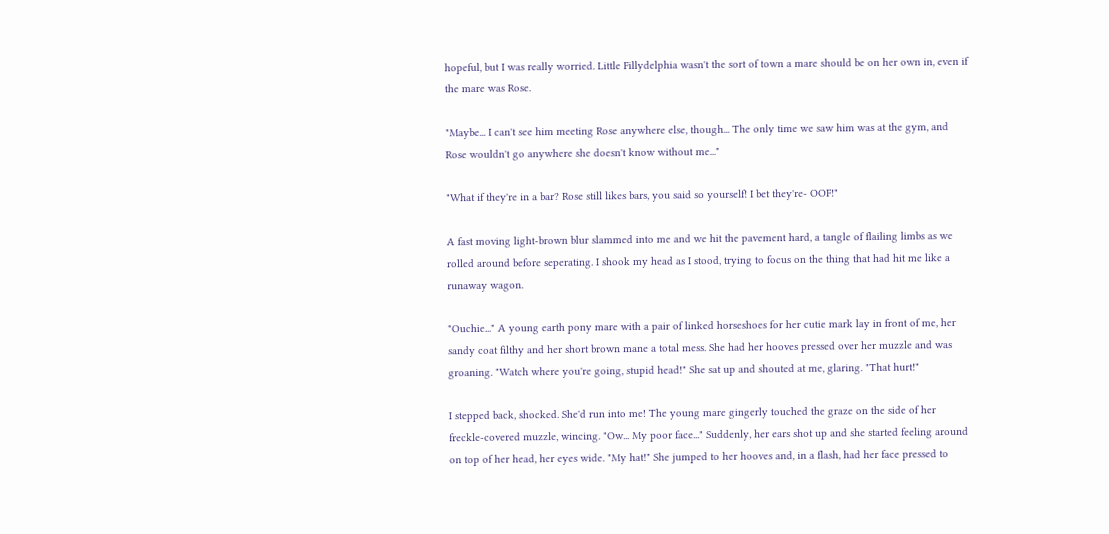hopeful, but I was really worried. Little Fillydelphia wasn't the sort of town a mare should be on her own in, even if the mare was Rose.

"Maybe... I can't see him meeting Rose anywhere else, though... The only time we saw him was at the gym, and Rose wouldn't go anywhere she doesn't know without me..."

"What if they're in a bar? Rose still likes bars, you said so yourself! I bet they're- OOF!"

A fast moving light-brown blur slammed into me and we hit the pavement hard, a tangle of flailing limbs as we rolled around before seperating. I shook my head as I stood, trying to focus on the thing that had hit me like a runaway wagon.

"Ouchie..." A young earth pony mare with a pair of linked horseshoes for her cutie mark lay in front of me, her sandy coat filthy and her short brown mane a total mess. She had her hooves pressed over her muzzle and was groaning. "Watch where you're going, stupid head!" She sat up and shouted at me, glaring. "That hurt!"

I stepped back, shocked. She'd run into me! The young mare gingerly touched the graze on the side of her freckle-covered muzzle, wincing. "Ow... My poor face..." Suddenly, her ears shot up and she started feeling around on top of her head, her eyes wide. "My hat!" She jumped to her hooves and, in a flash, had her face pressed to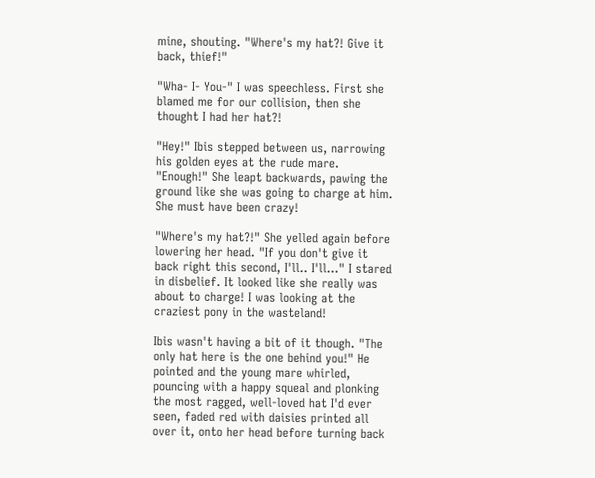mine, shouting. "Where's my hat?! Give it back, thief!"

"Wha- I- You-" I was speechless. First she blamed me for our collision, then she thought I had her hat?!

"Hey!" Ibis stepped between us, narrowing his golden eyes at the rude mare. "Enough!" She leapt backwards, pawing the ground like she was going to charge at him. She must have been crazy!

"Where's my hat?!" She yelled again before lowering her head. "If you don't give it back right this second, I'll.. I'll..." I stared in disbelief. It looked like she really was about to charge! I was looking at the craziest pony in the wasteland!

Ibis wasn't having a bit of it though. "The only hat here is the one behind you!" He pointed and the young mare whirled, pouncing with a happy squeal and plonking the most ragged, well-loved hat I'd ever seen, faded red with daisies printed all over it, onto her head before turning back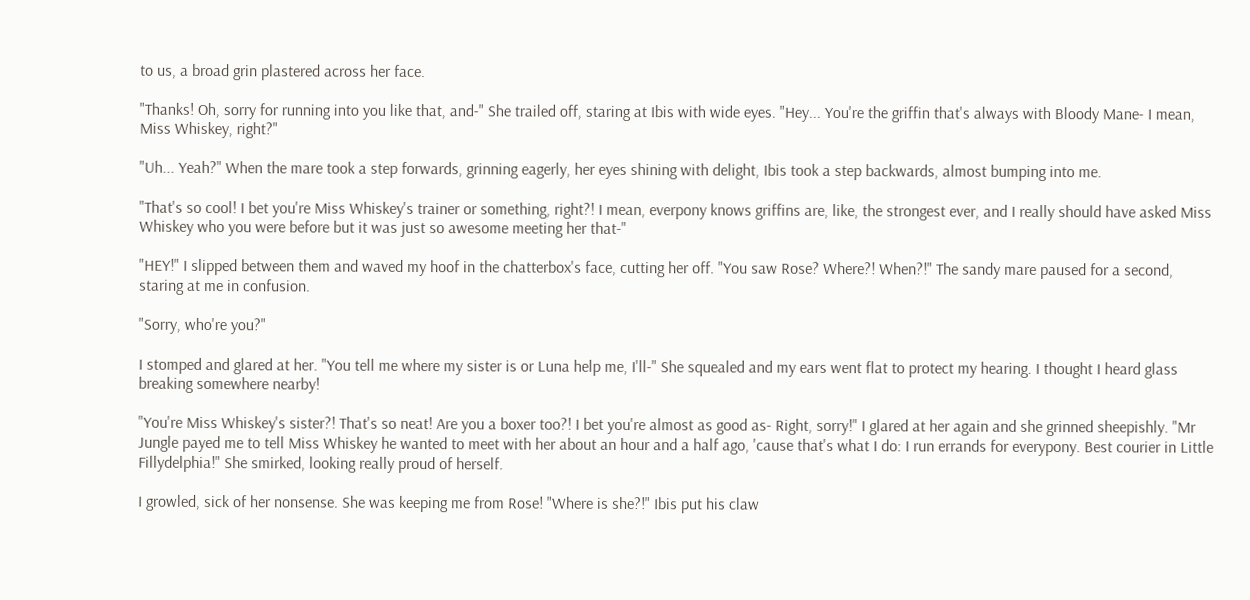to us, a broad grin plastered across her face.

"Thanks! Oh, sorry for running into you like that, and-" She trailed off, staring at Ibis with wide eyes. "Hey... You're the griffin that's always with Bloody Mane- I mean, Miss Whiskey, right?"

"Uh... Yeah?" When the mare took a step forwards, grinning eagerly, her eyes shining with delight, Ibis took a step backwards, almost bumping into me.

"That's so cool! I bet you're Miss Whiskey's trainer or something, right?! I mean, everpony knows griffins are, like, the strongest ever, and I really should have asked Miss Whiskey who you were before but it was just so awesome meeting her that-"

"HEY!" I slipped between them and waved my hoof in the chatterbox's face, cutting her off. "You saw Rose? Where?! When?!" The sandy mare paused for a second, staring at me in confusion.

"Sorry, who're you?"

I stomped and glared at her. "You tell me where my sister is or Luna help me, I'll-" She squealed and my ears went flat to protect my hearing. I thought I heard glass breaking somewhere nearby!

"You're Miss Whiskey's sister?! That's so neat! Are you a boxer too?! I bet you're almost as good as- Right, sorry!" I glared at her again and she grinned sheepishly. "Mr Jungle payed me to tell Miss Whiskey he wanted to meet with her about an hour and a half ago, 'cause that's what I do: I run errands for everypony. Best courier in Little Fillydelphia!" She smirked, looking really proud of herself.

I growled, sick of her nonsense. She was keeping me from Rose! "Where is she?!" Ibis put his claw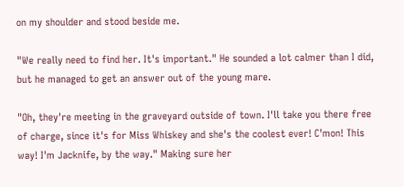on my shoulder and stood beside me.

"We really need to find her. It's important." He sounded a lot calmer than I did, but he managed to get an answer out of the young mare.

"Oh, they're meeting in the graveyard outside of town. I'll take you there free of charge, since it's for Miss Whiskey and she's the coolest ever! C'mon! This way! I'm Jacknife, by the way." Making sure her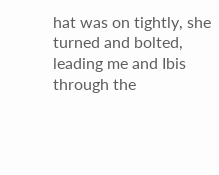hat was on tightly, she turned and bolted, leading me and Ibis through the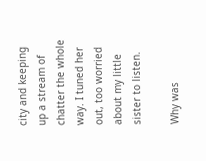city and keeping up a stream of chatter the whole way. I tuned her out, too worried about my little sister to listen.

Why was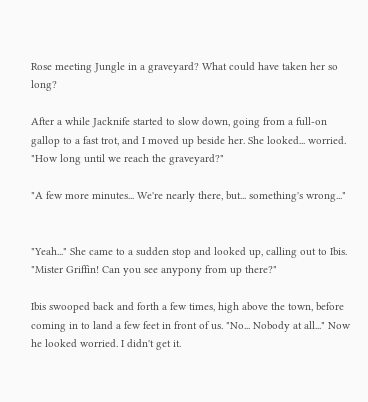Rose meeting Jungle in a graveyard? What could have taken her so long?

After a while Jacknife started to slow down, going from a full-on gallop to a fast trot, and I moved up beside her. She looked... worried. "How long until we reach the graveyard?"

"A few more minutes... We're nearly there, but... something's wrong..."


"Yeah..." She came to a sudden stop and looked up, calling out to Ibis. "Mister Griffin! Can you see anypony from up there?"

Ibis swooped back and forth a few times, high above the town, before coming in to land a few feet in front of us. "No... Nobody at all..." Now he looked worried. I didn't get it.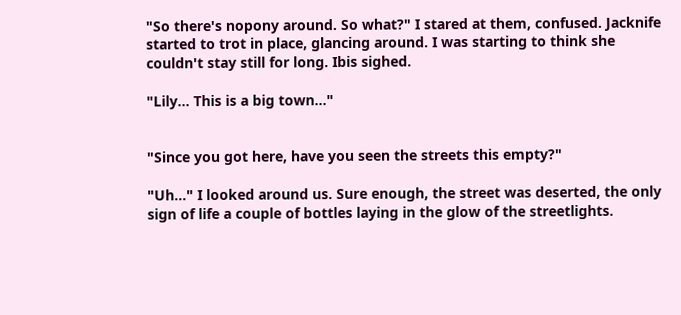"So there's nopony around. So what?" I stared at them, confused. Jacknife started to trot in place, glancing around. I was starting to think she couldn't stay still for long. Ibis sighed.

"Lily... This is a big town..."


"Since you got here, have you seen the streets this empty?"

"Uh..." I looked around us. Sure enough, the street was deserted, the only sign of life a couple of bottles laying in the glow of the streetlights.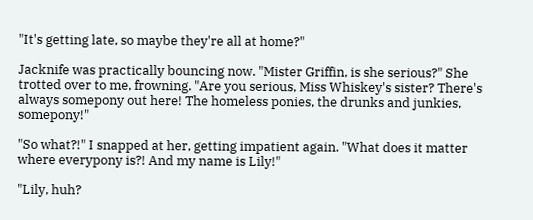"It's getting late, so maybe they're all at home?"

Jacknife was practically bouncing now. "Mister Griffin, is she serious?" She trotted over to me, frowning. "Are you serious, Miss Whiskey's sister? There's always somepony out here! The homeless ponies, the drunks and junkies, somepony!"

"So what?!" I snapped at her, getting impatient again. "What does it matter where everypony is?! And my name is Lily!"

"Lily, huh?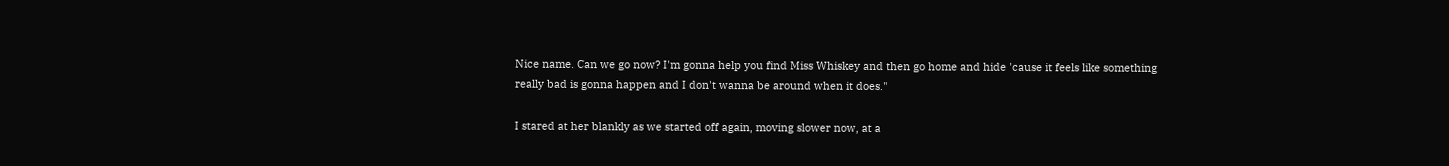Nice name. Can we go now? I'm gonna help you find Miss Whiskey and then go home and hide 'cause it feels like something really bad is gonna happen and I don't wanna be around when it does."

I stared at her blankly as we started off again, moving slower now, at a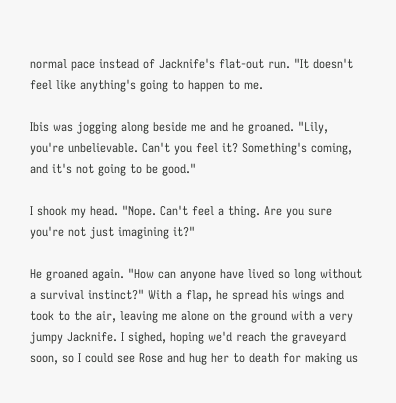normal pace instead of Jacknife's flat-out run. "It doesn't feel like anything's going to happen to me.

Ibis was jogging along beside me and he groaned. "Lily, you're unbelievable. Can't you feel it? Something's coming, and it's not going to be good."

I shook my head. "Nope. Can't feel a thing. Are you sure you're not just imagining it?"

He groaned again. "How can anyone have lived so long without a survival instinct?" With a flap, he spread his wings and took to the air, leaving me alone on the ground with a very jumpy Jacknife. I sighed, hoping we'd reach the graveyard soon, so I could see Rose and hug her to death for making us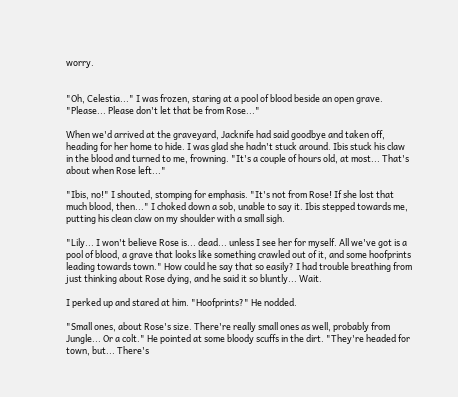worry.


"Oh, Celestia..." I was frozen, staring at a pool of blood beside an open grave. "Please... Please don't let that be from Rose..."

When we'd arrived at the graveyard, Jacknife had said goodbye and taken off, heading for her home to hide. I was glad she hadn't stuck around. Ibis stuck his claw in the blood and turned to me, frowning. "It's a couple of hours old, at most... That's about when Rose left..."

"Ibis, no!" I shouted, stomping for emphasis. "It's not from Rose! If she lost that much blood, then..." I choked down a sob, unable to say it. Ibis stepped towards me, putting his clean claw on my shoulder with a small sigh.

"Lily... I won't believe Rose is... dead... unless I see her for myself. All we've got is a pool of blood, a grave that looks like something crawled out of it, and some hoofprints leading towards town." How could he say that so easily? I had trouble breathing from just thinking about Rose dying, and he said it so bluntly... Wait.

I perked up and stared at him. "Hoofprints?" He nodded.

"Small ones, about Rose's size. There're really small ones as well, probably from Jungle... Or a colt." He pointed at some bloody scuffs in the dirt. "They're headed for town, but... There's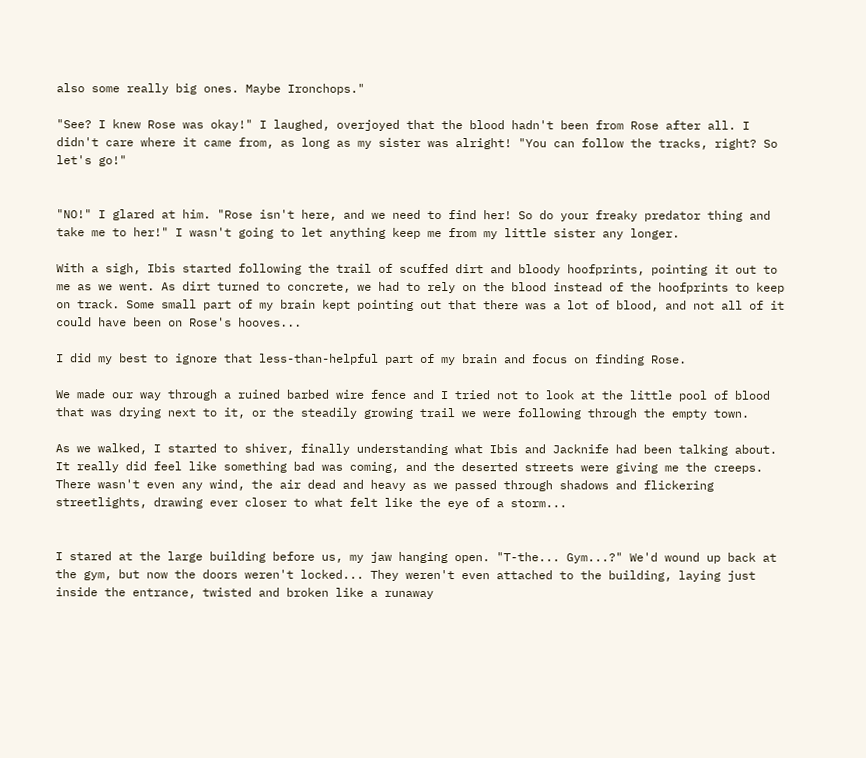also some really big ones. Maybe Ironchops."

"See? I knew Rose was okay!" I laughed, overjoyed that the blood hadn't been from Rose after all. I didn't care where it came from, as long as my sister was alright! "You can follow the tracks, right? So let's go!"


"NO!" I glared at him. "Rose isn't here, and we need to find her! So do your freaky predator thing and take me to her!" I wasn't going to let anything keep me from my little sister any longer.

With a sigh, Ibis started following the trail of scuffed dirt and bloody hoofprints, pointing it out to me as we went. As dirt turned to concrete, we had to rely on the blood instead of the hoofprints to keep on track. Some small part of my brain kept pointing out that there was a lot of blood, and not all of it could have been on Rose's hooves...

I did my best to ignore that less-than-helpful part of my brain and focus on finding Rose.

We made our way through a ruined barbed wire fence and I tried not to look at the little pool of blood that was drying next to it, or the steadily growing trail we were following through the empty town.

As we walked, I started to shiver, finally understanding what Ibis and Jacknife had been talking about. It really did feel like something bad was coming, and the deserted streets were giving me the creeps. There wasn't even any wind, the air dead and heavy as we passed through shadows and flickering streetlights, drawing ever closer to what felt like the eye of a storm...


I stared at the large building before us, my jaw hanging open. "T-the... Gym...?" We'd wound up back at the gym, but now the doors weren't locked... They weren't even attached to the building, laying just inside the entrance, twisted and broken like a runaway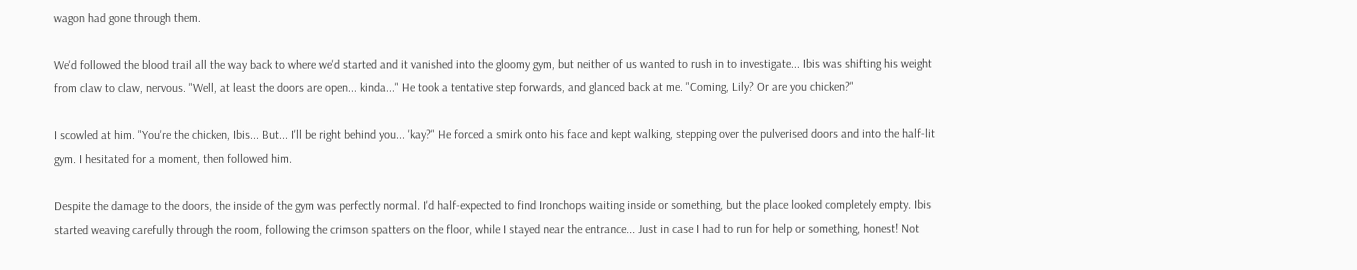wagon had gone through them.

We'd followed the blood trail all the way back to where we'd started and it vanished into the gloomy gym, but neither of us wanted to rush in to investigate... Ibis was shifting his weight from claw to claw, nervous. "Well, at least the doors are open... kinda..." He took a tentative step forwards, and glanced back at me. "Coming, Lily? Or are you chicken?"

I scowled at him. "You're the chicken, Ibis... But... I'll be right behind you... 'kay?" He forced a smirk onto his face and kept walking, stepping over the pulverised doors and into the half-lit gym. I hesitated for a moment, then followed him.

Despite the damage to the doors, the inside of the gym was perfectly normal. I'd half-expected to find Ironchops waiting inside or something, but the place looked completely empty. Ibis started weaving carefully through the room, following the crimson spatters on the floor, while I stayed near the entrance... Just in case I had to run for help or something, honest! Not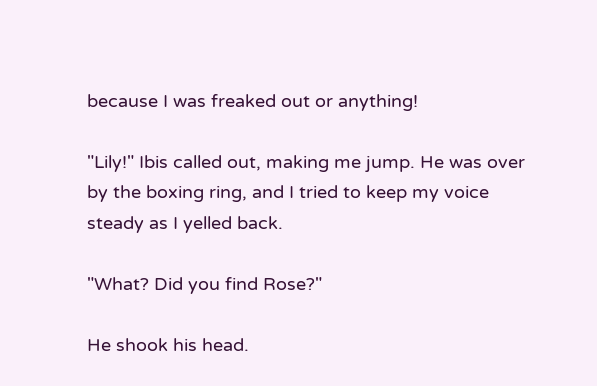because I was freaked out or anything!

"Lily!" Ibis called out, making me jump. He was over by the boxing ring, and I tried to keep my voice steady as I yelled back.

"What? Did you find Rose?"

He shook his head.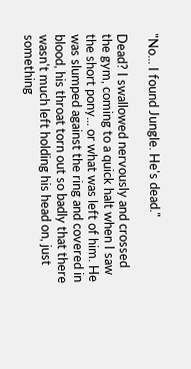"No... I found Jungle. He's dead."

Dead? I swallowed nervously and crossed the gym, coming to a quick halt when I saw the short pony... or what was left of him. He was slumped against the ring and covered in blood, his throat torn out so badly that there wasn't much left holding his head on, just something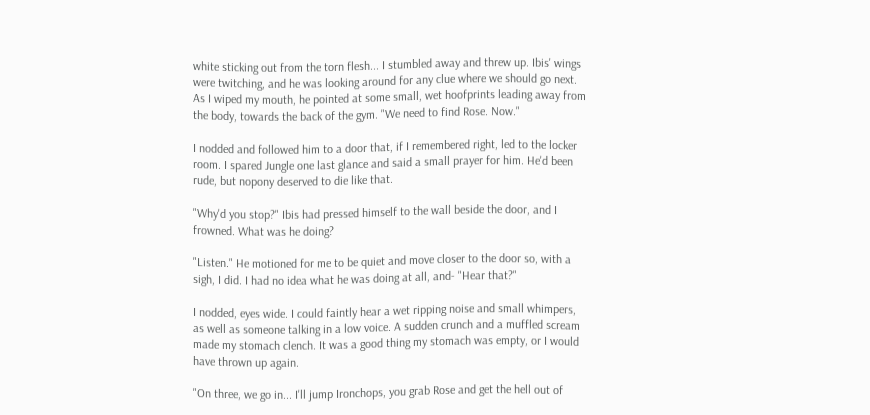white sticking out from the torn flesh... I stumbled away and threw up. Ibis' wings were twitching, and he was looking around for any clue where we should go next. As I wiped my mouth, he pointed at some small, wet hoofprints leading away from the body, towards the back of the gym. "We need to find Rose. Now."

I nodded and followed him to a door that, if I remembered right, led to the locker room. I spared Jungle one last glance and said a small prayer for him. He'd been rude, but nopony deserved to die like that.

"Why'd you stop?" Ibis had pressed himself to the wall beside the door, and I frowned. What was he doing?

"Listen." He motioned for me to be quiet and move closer to the door so, with a sigh, I did. I had no idea what he was doing at all, and- "Hear that?"

I nodded, eyes wide. I could faintly hear a wet ripping noise and small whimpers, as well as someone talking in a low voice. A sudden crunch and a muffled scream made my stomach clench. It was a good thing my stomach was empty, or I would have thrown up again.

"On three, we go in... I'll jump Ironchops, you grab Rose and get the hell out of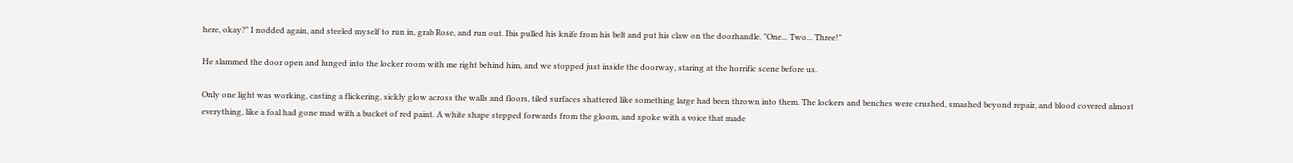here, okay?" I nodded again, and steeled myself to run in, grab Rose, and run out. Ibis pulled his knife from his belt and put his claw on the doorhandle. "One... Two... Three!"

He slammed the door open and lunged into the locker room with me right behind him, and we stopped just inside the doorway, staring at the horrific scene before us.

Only one light was working, casting a flickering, sickly glow across the walls and floors, tiled surfaces shattered like something large had been thrown into them. The lockers and benches were crushed, smashed beyond repair, and blood covered almost everything, like a foal had gone mad with a bucket of red paint. A white shape stepped forwards from the gloom, and spoke with a voice that made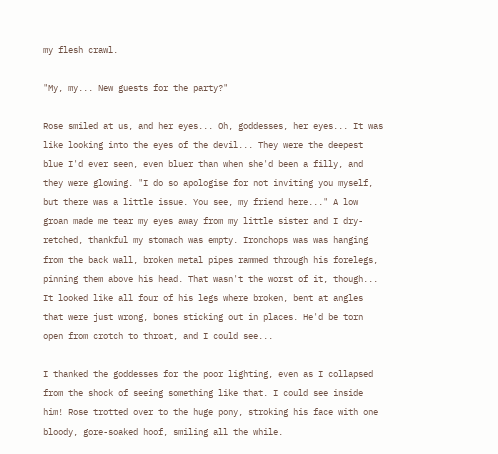my flesh crawl.

"My, my... New guests for the party?"

Rose smiled at us, and her eyes... Oh, goddesses, her eyes... It was like looking into the eyes of the devil... They were the deepest blue I'd ever seen, even bluer than when she'd been a filly, and they were glowing. "I do so apologise for not inviting you myself, but there was a little issue. You see, my friend here..." A low groan made me tear my eyes away from my little sister and I dry-retched, thankful my stomach was empty. Ironchops was was hanging from the back wall, broken metal pipes rammed through his forelegs, pinning them above his head. That wasn't the worst of it, though... It looked like all four of his legs where broken, bent at angles that were just wrong, bones sticking out in places. He'd be torn open from crotch to throat, and I could see...

I thanked the goddesses for the poor lighting, even as I collapsed from the shock of seeing something like that. I could see inside him! Rose trotted over to the huge pony, stroking his face with one bloody, gore-soaked hoof, smiling all the while.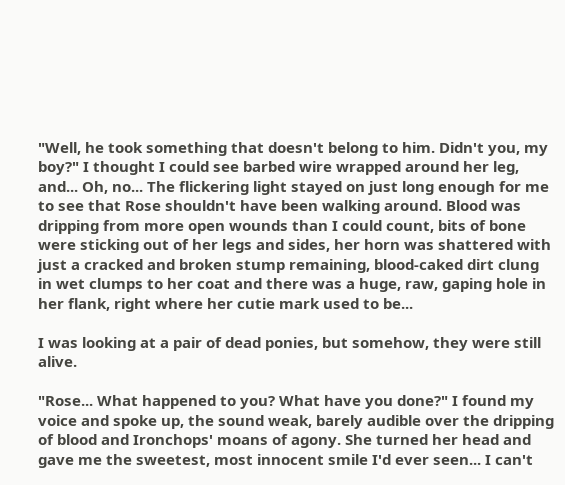"Well, he took something that doesn't belong to him. Didn't you, my boy?" I thought I could see barbed wire wrapped around her leg, and... Oh, no... The flickering light stayed on just long enough for me to see that Rose shouldn't have been walking around. Blood was dripping from more open wounds than I could count, bits of bone were sticking out of her legs and sides, her horn was shattered with just a cracked and broken stump remaining, blood-caked dirt clung in wet clumps to her coat and there was a huge, raw, gaping hole in her flank, right where her cutie mark used to be...

I was looking at a pair of dead ponies, but somehow, they were still alive.

"Rose... What happened to you? What have you done?" I found my voice and spoke up, the sound weak, barely audible over the dripping of blood and Ironchops' moans of agony. She turned her head and gave me the sweetest, most innocent smile I'd ever seen... I can't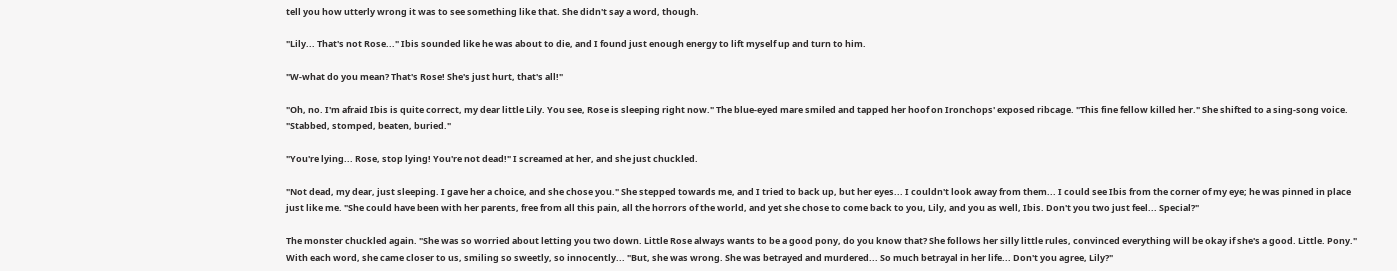tell you how utterly wrong it was to see something like that. She didn't say a word, though.

"Lily... That's not Rose..." Ibis sounded like he was about to die, and I found just enough energy to lift myself up and turn to him.

"W-what do you mean? That's Rose! She's just hurt, that's all!"

"Oh, no. I'm afraid Ibis is quite correct, my dear little Lily. You see, Rose is sleeping right now." The blue-eyed mare smiled and tapped her hoof on Ironchops' exposed ribcage. "This fine fellow killed her." She shifted to a sing-song voice. "Stabbed, stomped, beaten, buried."

"You're lying... Rose, stop lying! You're not dead!" I screamed at her, and she just chuckled.

"Not dead, my dear, just sleeping. I gave her a choice, and she chose you." She stepped towards me, and I tried to back up, but her eyes... I couldn't look away from them... I could see Ibis from the corner of my eye; he was pinned in place just like me. "She could have been with her parents, free from all this pain, all the horrors of the world, and yet she chose to come back to you, Lily, and you as well, Ibis. Don't you two just feel... Special?"

The monster chuckled again. "She was so worried about letting you two down. Little Rose always wants to be a good pony, do you know that? She follows her silly little rules, convinced everything will be okay if she's a good. Little. Pony." With each word, she came closer to us, smiling so sweetly, so innocently... "But, she was wrong. She was betrayed and murdered... So much betrayal in her life... Don't you agree, Lily?"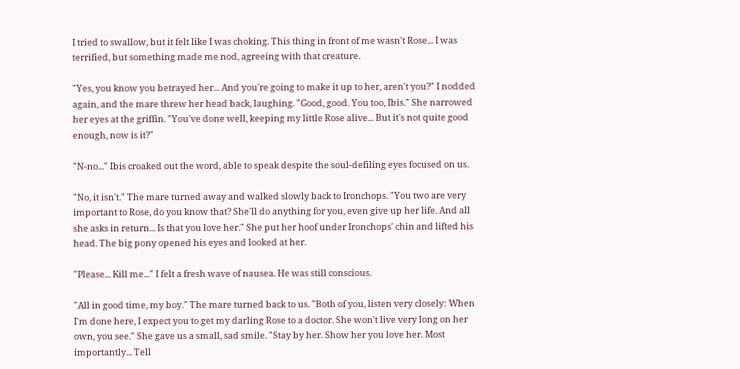I tried to swallow, but it felt like I was choking. This thing in front of me wasn't Rose... I was terrified, but something made me nod, agreeing with that creature.

"Yes, you know you betrayed her... And you're going to make it up to her, aren't you?" I nodded again, and the mare threw her head back, laughing. "Good, good. You too, Ibis." She narrowed her eyes at the griffin. "You've done well, keeping my little Rose alive... But it's not quite good enough, now is it?"

"N-no..." Ibis croaked out the word, able to speak despite the soul-defiling eyes focused on us.

"No, it isn't." The mare turned away and walked slowly back to Ironchops. "You two are very important to Rose, do you know that? She'll do anything for you, even give up her life. And all she asks in return... Is that you love her." She put her hoof under Ironchops' chin and lifted his head. The big pony opened his eyes and looked at her.

"Please... Kill me..." I felt a fresh wave of nausea. He was still conscious.

"All in good time, my boy." The mare turned back to us. "Both of you, listen very closely: When I'm done here, I expect you to get my darling Rose to a doctor. She won't live very long on her own, you see." She gave us a small, sad smile. "Stay by her. Show her you love her. Most importantly... Tell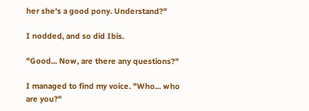her she's a good pony. Understand?"

I nodded, and so did Ibis.

"Good... Now, are there any questions?"

I managed to find my voice. "Who... who are you?"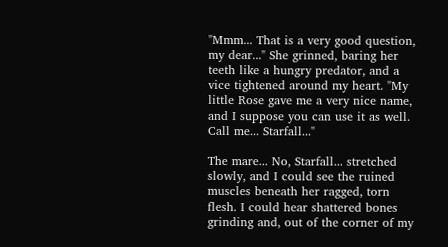"Mmm... That is a very good question, my dear..." She grinned, baring her teeth like a hungry predator, and a vice tightened around my heart. "My little Rose gave me a very nice name, and I suppose you can use it as well. Call me... Starfall..."

The mare... No, Starfall... stretched slowly, and I could see the ruined muscles beneath her ragged, torn flesh. I could hear shattered bones grinding and, out of the corner of my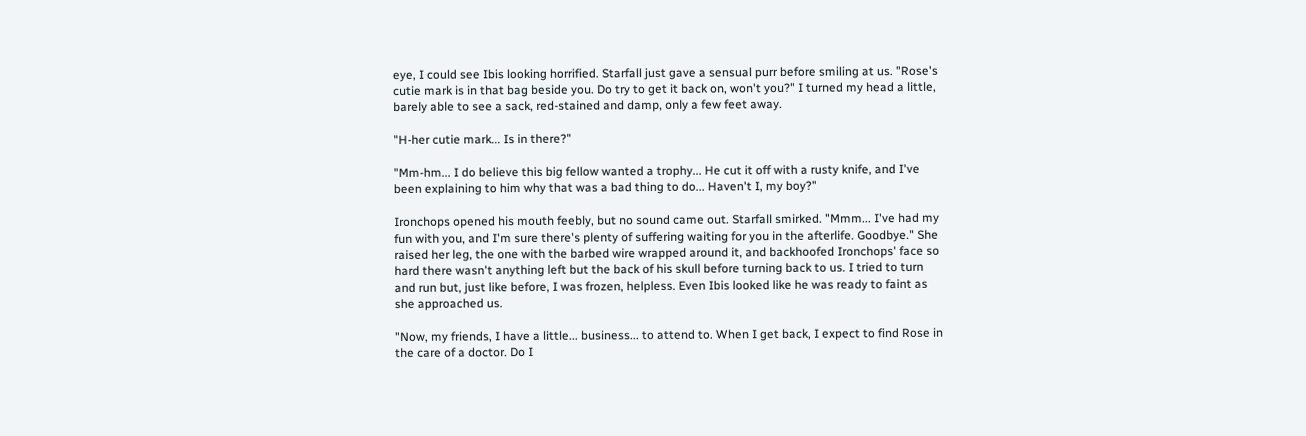eye, I could see Ibis looking horrified. Starfall just gave a sensual purr before smiling at us. "Rose's cutie mark is in that bag beside you. Do try to get it back on, won't you?" I turned my head a little, barely able to see a sack, red-stained and damp, only a few feet away.

"H-her cutie mark... Is in there?"

"Mm-hm... I do believe this big fellow wanted a trophy... He cut it off with a rusty knife, and I've been explaining to him why that was a bad thing to do... Haven't I, my boy?"

Ironchops opened his mouth feebly, but no sound came out. Starfall smirked. "Mmm... I've had my fun with you, and I'm sure there's plenty of suffering waiting for you in the afterlife. Goodbye." She raised her leg, the one with the barbed wire wrapped around it, and backhoofed Ironchops' face so hard there wasn't anything left but the back of his skull before turning back to us. I tried to turn and run but, just like before, I was frozen, helpless. Even Ibis looked like he was ready to faint as she approached us.

"Now, my friends, I have a little... business... to attend to. When I get back, I expect to find Rose in the care of a doctor. Do I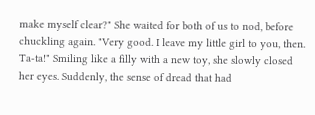make myself clear?" She waited for both of us to nod, before chuckling again. "Very good. I leave my little girl to you, then. Ta-ta!" Smiling like a filly with a new toy, she slowly closed her eyes. Suddenly, the sense of dread that had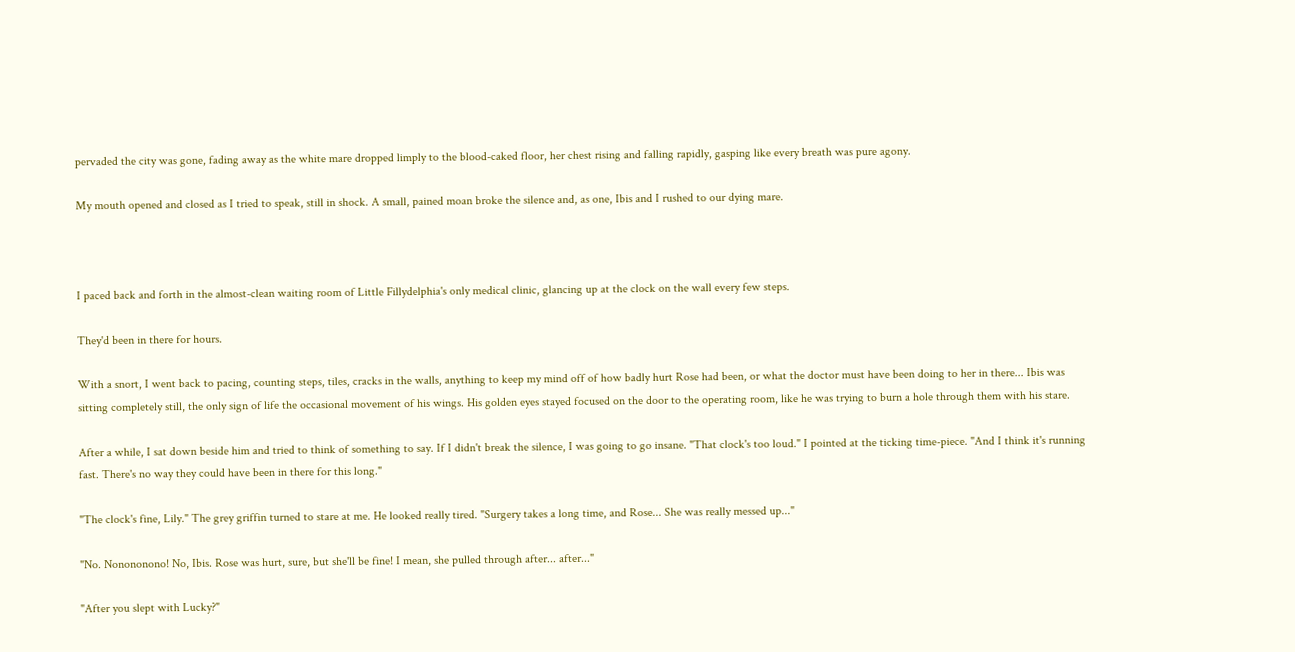pervaded the city was gone, fading away as the white mare dropped limply to the blood-caked floor, her chest rising and falling rapidly, gasping like every breath was pure agony.

My mouth opened and closed as I tried to speak, still in shock. A small, pained moan broke the silence and, as one, Ibis and I rushed to our dying mare.



I paced back and forth in the almost-clean waiting room of Little Fillydelphia's only medical clinic, glancing up at the clock on the wall every few steps.

They'd been in there for hours.

With a snort, I went back to pacing, counting steps, tiles, cracks in the walls, anything to keep my mind off of how badly hurt Rose had been, or what the doctor must have been doing to her in there... Ibis was sitting completely still, the only sign of life the occasional movement of his wings. His golden eyes stayed focused on the door to the operating room, like he was trying to burn a hole through them with his stare.

After a while, I sat down beside him and tried to think of something to say. If I didn't break the silence, I was going to go insane. "That clock's too loud." I pointed at the ticking time-piece. "And I think it's running fast. There's no way they could have been in there for this long."

"The clock's fine, Lily." The grey griffin turned to stare at me. He looked really tired. "Surgery takes a long time, and Rose... She was really messed up..."

"No. Nonononono! No, Ibis. Rose was hurt, sure, but she'll be fine! I mean, she pulled through after... after..."

"After you slept with Lucky?"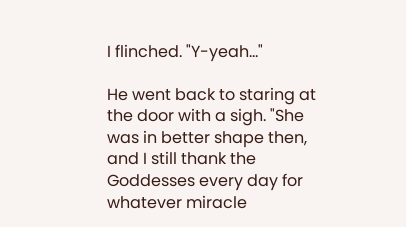I flinched. "Y-yeah..."

He went back to staring at the door with a sigh. "She was in better shape then, and I still thank the Goddesses every day for whatever miracle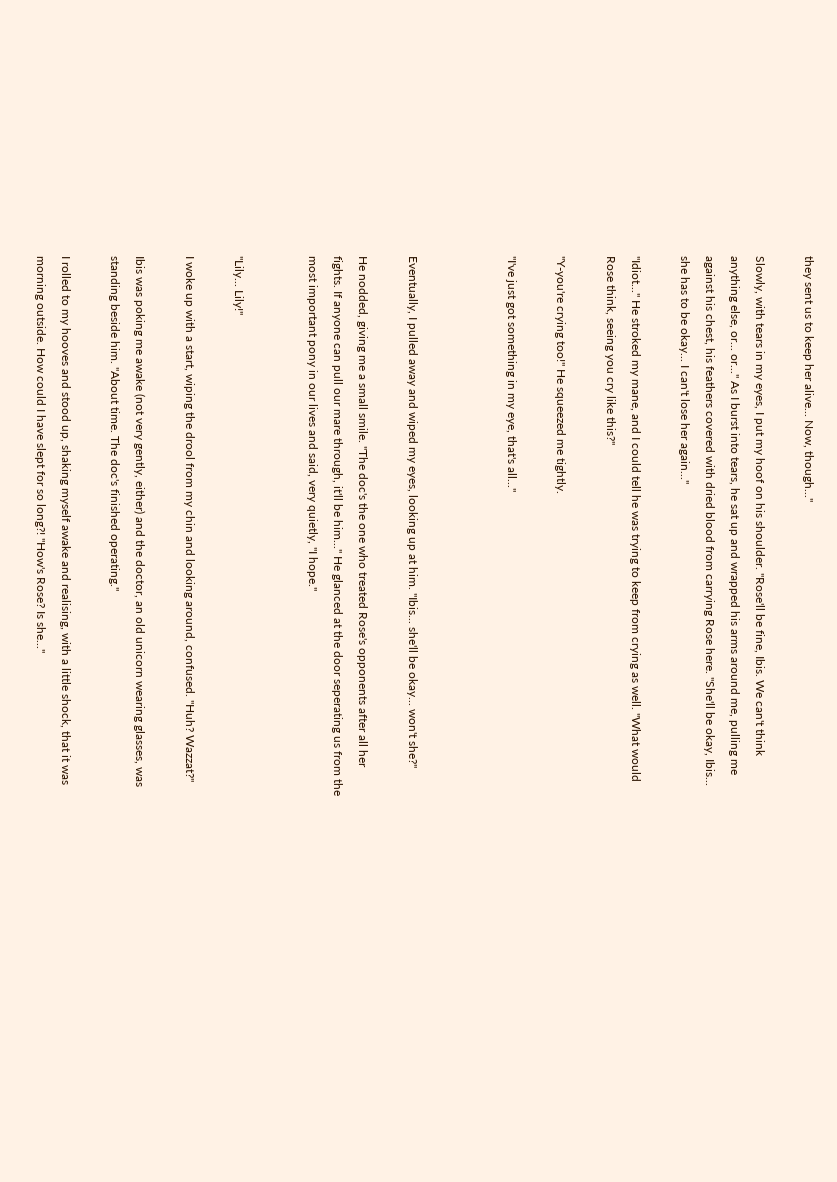they sent us to keep her alive... Now, though..."

Slowly, with tears in my eyes, I put my hoof on his shoulder. "Rose'll be fine, Ibis. We can't think anything else, or... or..." As I burst into tears, he sat up and wrapped his arms around me, pulling me against his chest, his feathers covered with dried blood from carrying Rose here. "She'll be okay, Ibis... she has to be okay... I can't lose her again..."

"Idiot..." He stroked my mane, and I could tell he was trying to keep from crying as well. "What would Rose think, seeing you cry like this?"

"Y-you're crying too!" He squeezed me tightly.

"I've just got something in my eye, that's all..."



Eventually, I pulled away and wiped my eyes, looking up at him. "Ibis... she'll be okay... won't she?"

He nodded, giving me a small smile. "The doc's the one who treated Rose's opponents after all her fights. If anyone can pull our mare through, it'll be him..." He glanced at the door seperating us from the most important pony in our lives and said, very quietly, "I hope."


"Lily... Lily!"

I woke up with a start, wiping the drool from my chin and looking around, confused. "Huh? Wazzat?"

Ibis was poking me awake (not very gently, either) and the doctor, an old unicorn wearing glasses, was standing beside him. "About time. The doc's finished operating."

I rolled to my hooves and stood up, shaking myself awake and realising, with a little shock, that it was morning outside. How could I have slept for so long?! "How's Rose? Is she..."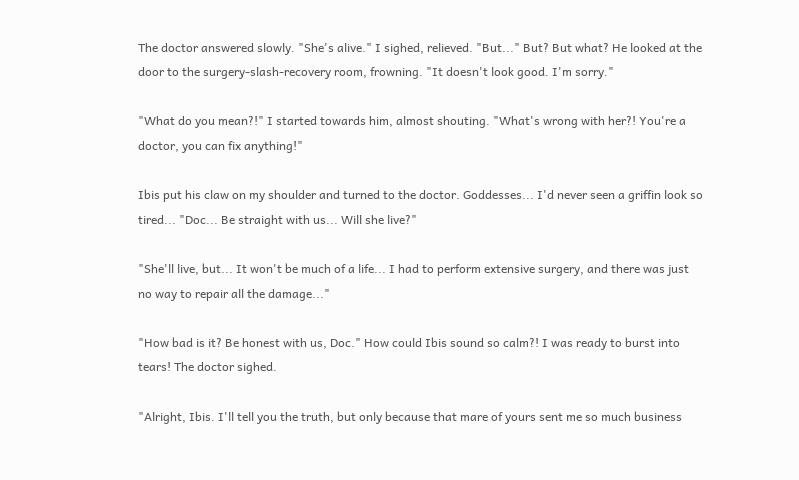The doctor answered slowly. "She's alive." I sighed, relieved. "But..." But? But what? He looked at the door to the surgery-slash-recovery room, frowning. "It doesn't look good. I'm sorry."

"What do you mean?!" I started towards him, almost shouting. "What's wrong with her?! You're a doctor, you can fix anything!"

Ibis put his claw on my shoulder and turned to the doctor. Goddesses... I'd never seen a griffin look so tired... "Doc... Be straight with us... Will she live?"

"She'll live, but... It won't be much of a life... I had to perform extensive surgery, and there was just no way to repair all the damage..."

"How bad is it? Be honest with us, Doc." How could Ibis sound so calm?! I was ready to burst into tears! The doctor sighed.

"Alright, Ibis. I'll tell you the truth, but only because that mare of yours sent me so much business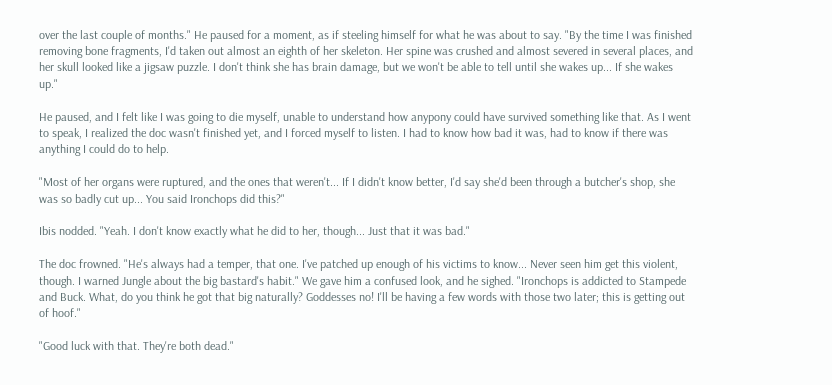over the last couple of months." He paused for a moment, as if steeling himself for what he was about to say. "By the time I was finished removing bone fragments, I'd taken out almost an eighth of her skeleton. Her spine was crushed and almost severed in several places, and her skull looked like a jigsaw puzzle. I don't think she has brain damage, but we won't be able to tell until she wakes up... If she wakes up."

He paused, and I felt like I was going to die myself, unable to understand how anypony could have survived something like that. As I went to speak, I realized the doc wasn't finished yet, and I forced myself to listen. I had to know how bad it was, had to know if there was anything I could do to help.

"Most of her organs were ruptured, and the ones that weren't... If I didn't know better, I'd say she'd been through a butcher's shop, she was so badly cut up... You said Ironchops did this?"

Ibis nodded. "Yeah. I don't know exactly what he did to her, though... Just that it was bad."

The doc frowned. "He's always had a temper, that one. I've patched up enough of his victims to know... Never seen him get this violent, though. I warned Jungle about the big bastard's habit." We gave him a confused look, and he sighed. "Ironchops is addicted to Stampede and Buck. What, do you think he got that big naturally? Goddesses no! I'll be having a few words with those two later; this is getting out of hoof."

"Good luck with that. They're both dead."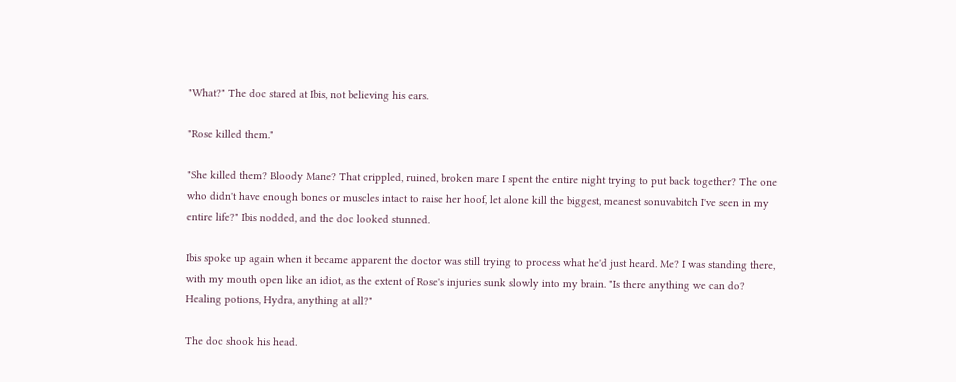"What?" The doc stared at Ibis, not believing his ears.

"Rose killed them."

"She killed them? Bloody Mane? That crippled, ruined, broken mare I spent the entire night trying to put back together? The one who didn't have enough bones or muscles intact to raise her hoof, let alone kill the biggest, meanest sonuvabitch I've seen in my entire life?" Ibis nodded, and the doc looked stunned.

Ibis spoke up again when it became apparent the doctor was still trying to process what he'd just heard. Me? I was standing there, with my mouth open like an idiot, as the extent of Rose's injuries sunk slowly into my brain. "Is there anything we can do? Healing potions, Hydra, anything at all?"

The doc shook his head.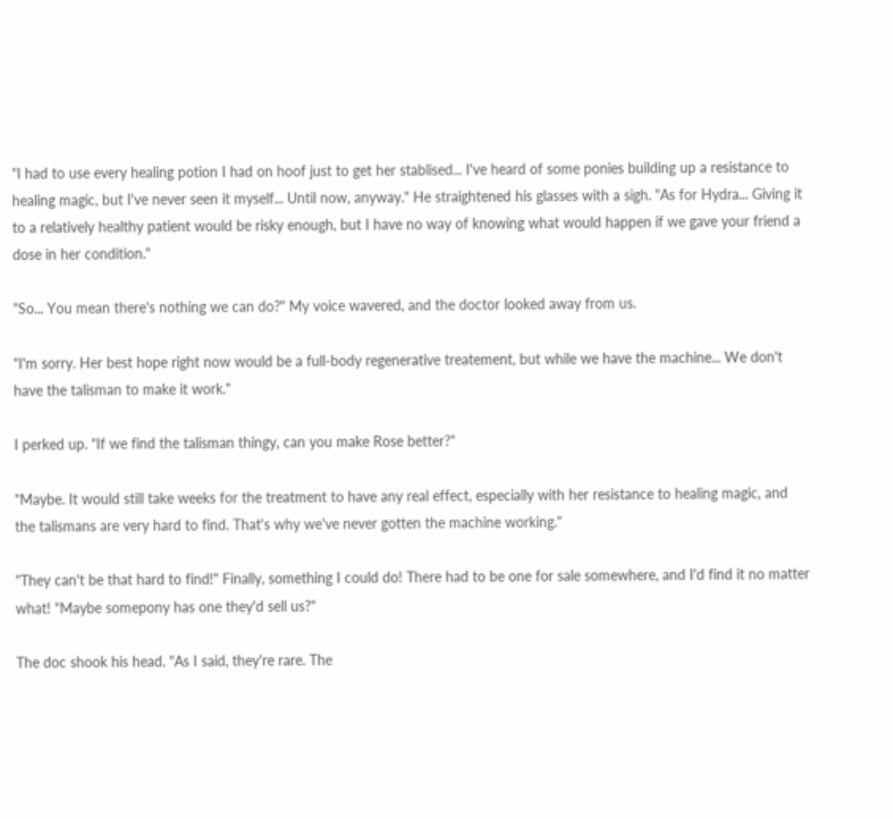"I had to use every healing potion I had on hoof just to get her stablised... I've heard of some ponies building up a resistance to healing magic, but I've never seen it myself... Until now, anyway." He straightened his glasses with a sigh. "As for Hydra... Giving it to a relatively healthy patient would be risky enough, but I have no way of knowing what would happen if we gave your friend a dose in her condition."

"So... You mean there's nothing we can do?" My voice wavered, and the doctor looked away from us.

"I'm sorry. Her best hope right now would be a full-body regenerative treatement, but while we have the machine... We don't have the talisman to make it work."

I perked up. "If we find the talisman thingy, can you make Rose better?"

"Maybe. It would still take weeks for the treatment to have any real effect, especially with her resistance to healing magic, and the talismans are very hard to find. That's why we've never gotten the machine working."

"They can't be that hard to find!" Finally, something I could do! There had to be one for sale somewhere, and I'd find it no matter what! "Maybe somepony has one they'd sell us?"

The doc shook his head. "As I said, they're rare. The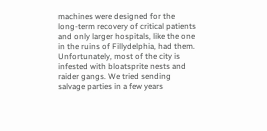machines were designed for the long-term recovery of critical patients and only larger hospitals, like the one in the ruins of Fillydelphia, had them. Unfortunately, most of the city is infested with bloatsprite nests and raider gangs. We tried sending salvage parties in a few years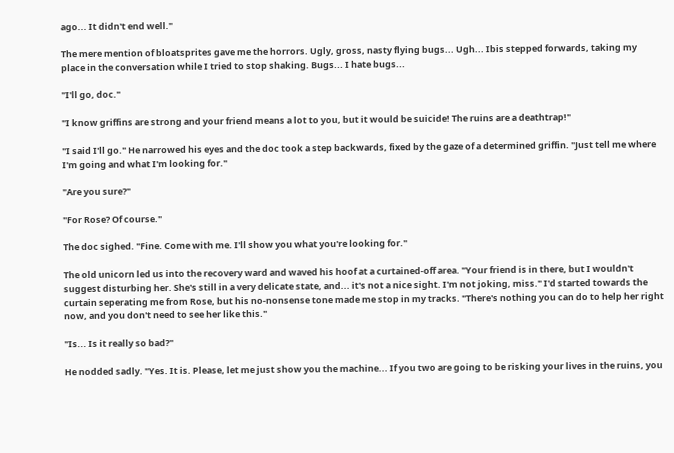ago... It didn't end well."

The mere mention of bloatsprites gave me the horrors. Ugly, gross, nasty flying bugs... Ugh... Ibis stepped forwards, taking my place in the conversation while I tried to stop shaking. Bugs... I hate bugs...

"I'll go, doc."

"I know griffins are strong and your friend means a lot to you, but it would be suicide! The ruins are a deathtrap!"

"I said I'll go." He narrowed his eyes and the doc took a step backwards, fixed by the gaze of a determined griffin. "Just tell me where I'm going and what I'm looking for."

"Are you sure?"

"For Rose? Of course."

The doc sighed. "Fine. Come with me. I'll show you what you're looking for."

The old unicorn led us into the recovery ward and waved his hoof at a curtained-off area. "Your friend is in there, but I wouldn't suggest disturbing her. She's still in a very delicate state, and... it's not a nice sight. I'm not joking, miss." I'd started towards the curtain seperating me from Rose, but his no-nonsense tone made me stop in my tracks. "There's nothing you can do to help her right now, and you don't need to see her like this."

"Is... Is it really so bad?"

He nodded sadly. "Yes. It is. Please, let me just show you the machine... If you two are going to be risking your lives in the ruins, you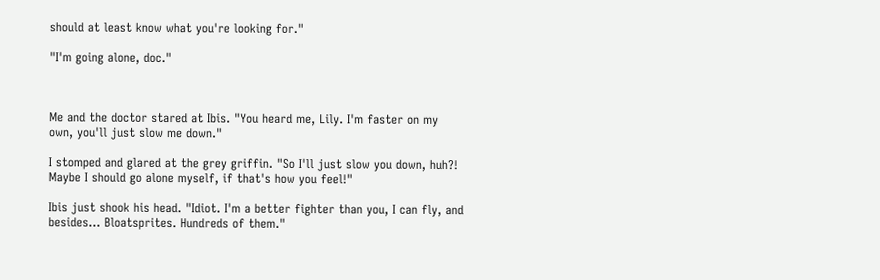should at least know what you're looking for."

"I'm going alone, doc."



Me and the doctor stared at Ibis. "You heard me, Lily. I'm faster on my own, you'll just slow me down."

I stomped and glared at the grey griffin. "So I'll just slow you down, huh?! Maybe I should go alone myself, if that's how you feel!"

Ibis just shook his head. "Idiot. I'm a better fighter than you, I can fly, and besides... Bloatsprites. Hundreds of them."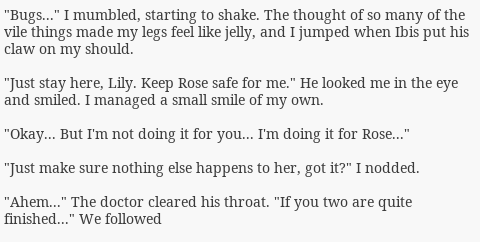"Bugs..." I mumbled, starting to shake. The thought of so many of the vile things made my legs feel like jelly, and I jumped when Ibis put his claw on my should.

"Just stay here, Lily. Keep Rose safe for me." He looked me in the eye and smiled. I managed a small smile of my own.

"Okay... But I'm not doing it for you... I'm doing it for Rose..."

"Just make sure nothing else happens to her, got it?" I nodded.

"Ahem..." The doctor cleared his throat. "If you two are quite finished..." We followed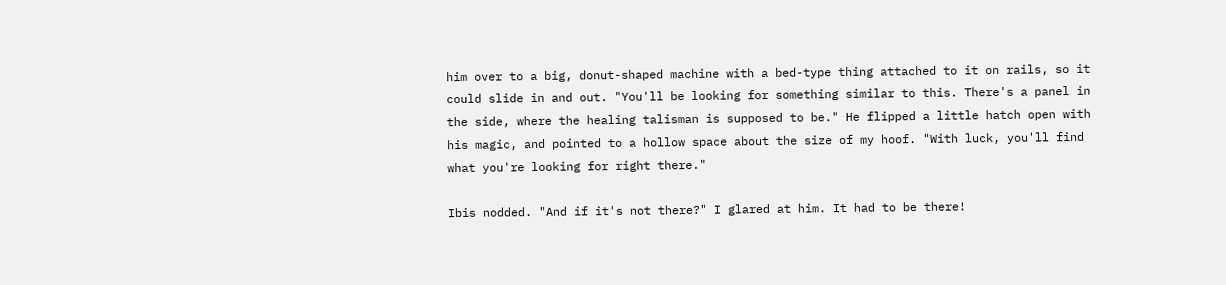him over to a big, donut-shaped machine with a bed-type thing attached to it on rails, so it could slide in and out. "You'll be looking for something similar to this. There's a panel in the side, where the healing talisman is supposed to be." He flipped a little hatch open with his magic, and pointed to a hollow space about the size of my hoof. "With luck, you'll find what you're looking for right there."

Ibis nodded. "And if it's not there?" I glared at him. It had to be there!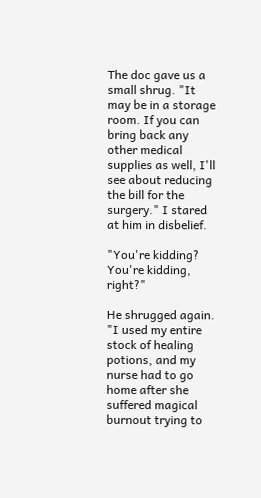The doc gave us a small shrug. "It may be in a storage room. If you can bring back any other medical supplies as well, I'll see about reducing the bill for the surgery." I stared at him in disbelief.

"You're kidding? You're kidding, right?"

He shrugged again. "I used my entire stock of healing potions, and my nurse had to go home after she suffered magical burnout trying to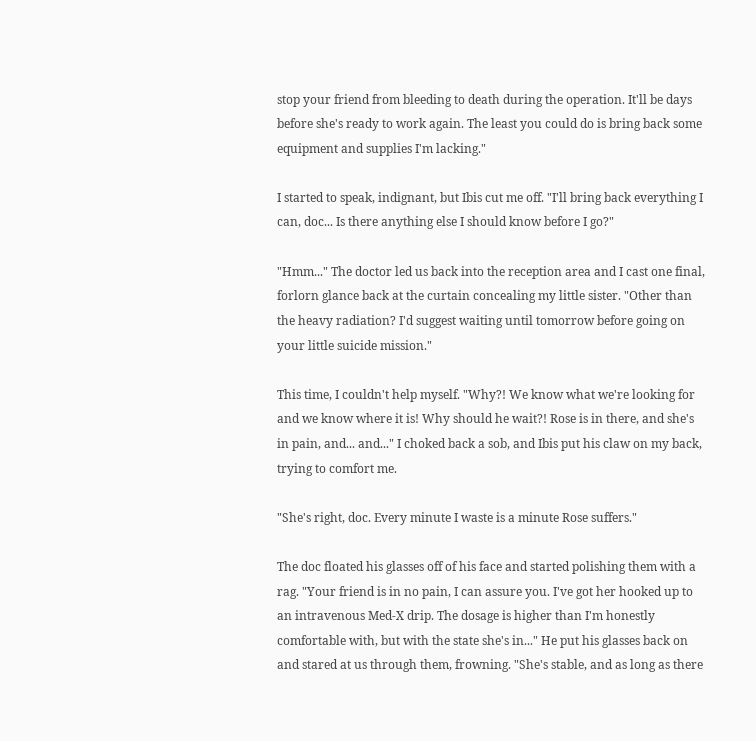stop your friend from bleeding to death during the operation. It'll be days before she's ready to work again. The least you could do is bring back some equipment and supplies I'm lacking."

I started to speak, indignant, but Ibis cut me off. "I'll bring back everything I can, doc... Is there anything else I should know before I go?"

"Hmm..." The doctor led us back into the reception area and I cast one final, forlorn glance back at the curtain concealing my little sister. "Other than the heavy radiation? I'd suggest waiting until tomorrow before going on your little suicide mission."

This time, I couldn't help myself. "Why?! We know what we're looking for and we know where it is! Why should he wait?! Rose is in there, and she's in pain, and... and..." I choked back a sob, and Ibis put his claw on my back, trying to comfort me.

"She's right, doc. Every minute I waste is a minute Rose suffers."

The doc floated his glasses off of his face and started polishing them with a rag. "Your friend is in no pain, I can assure you. I've got her hooked up to an intravenous Med-X drip. The dosage is higher than I'm honestly comfortable with, but with the state she's in..." He put his glasses back on and stared at us through them, frowning. "She's stable, and as long as there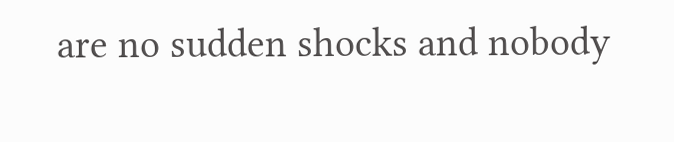are no sudden shocks and nobody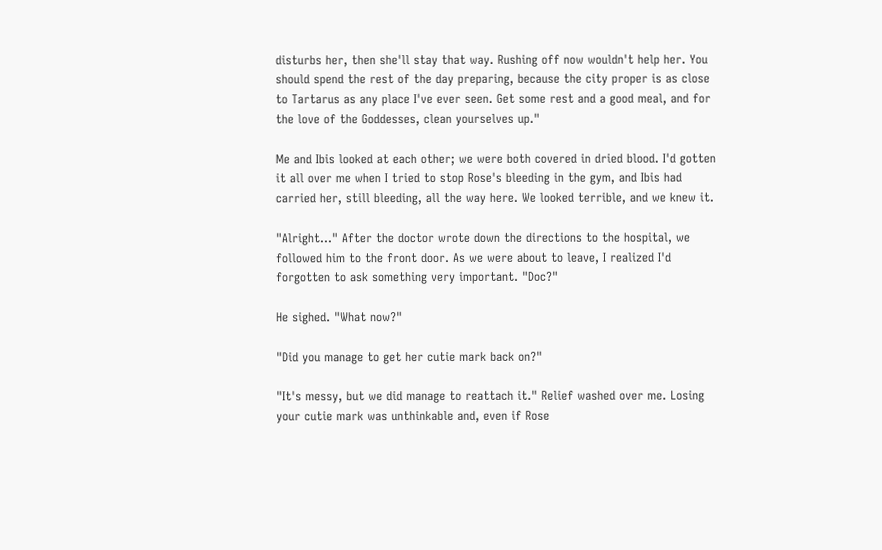disturbs her, then she'll stay that way. Rushing off now wouldn't help her. You should spend the rest of the day preparing, because the city proper is as close to Tartarus as any place I've ever seen. Get some rest and a good meal, and for the love of the Goddesses, clean yourselves up."

Me and Ibis looked at each other; we were both covered in dried blood. I'd gotten it all over me when I tried to stop Rose's bleeding in the gym, and Ibis had carried her, still bleeding, all the way here. We looked terrible, and we knew it.

"Alright..." After the doctor wrote down the directions to the hospital, we followed him to the front door. As we were about to leave, I realized I'd forgotten to ask something very important. "Doc?"

He sighed. "What now?"

"Did you manage to get her cutie mark back on?"

"It's messy, but we did manage to reattach it." Relief washed over me. Losing your cutie mark was unthinkable and, even if Rose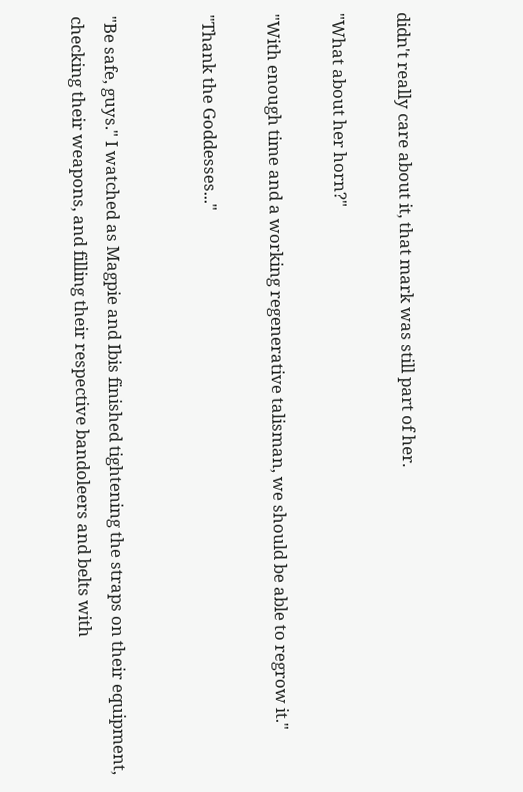didn't really care about it, that mark was still part of her.

"What about her horn?"

"With enough time and a working regenerative talisman, we should be able to regrow it."

"Thank the Goddesses..."


"Be safe, guys." I watched as Magpie and Ibis finished tightening the straps on their equipment, checking their weapons, and filling their respective bandoleers and belts with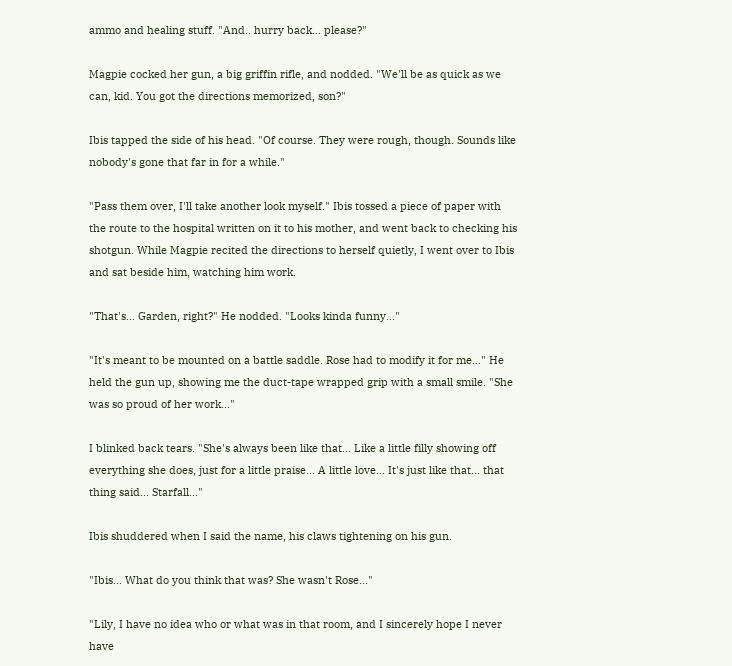ammo and healing stuff. "And.. hurry back... please?"

Magpie cocked her gun, a big griffin rifle, and nodded. "We'll be as quick as we can, kid. You got the directions memorized, son?"

Ibis tapped the side of his head. "Of course. They were rough, though. Sounds like nobody's gone that far in for a while."

"Pass them over, I'll take another look myself." Ibis tossed a piece of paper with the route to the hospital written on it to his mother, and went back to checking his shotgun. While Magpie recited the directions to herself quietly, I went over to Ibis and sat beside him, watching him work.

"That's... Garden, right?" He nodded. "Looks kinda funny..."

"It's meant to be mounted on a battle saddle. Rose had to modify it for me..." He held the gun up, showing me the duct-tape wrapped grip with a small smile. "She was so proud of her work..."

I blinked back tears. "She's always been like that... Like a little filly showing off everything she does, just for a little praise... A little love... It's just like that... that thing said... Starfall..."

Ibis shuddered when I said the name, his claws tightening on his gun.

"Ibis... What do you think that was? She wasn't Rose..."

"Lily, I have no idea who or what was in that room, and I sincerely hope I never have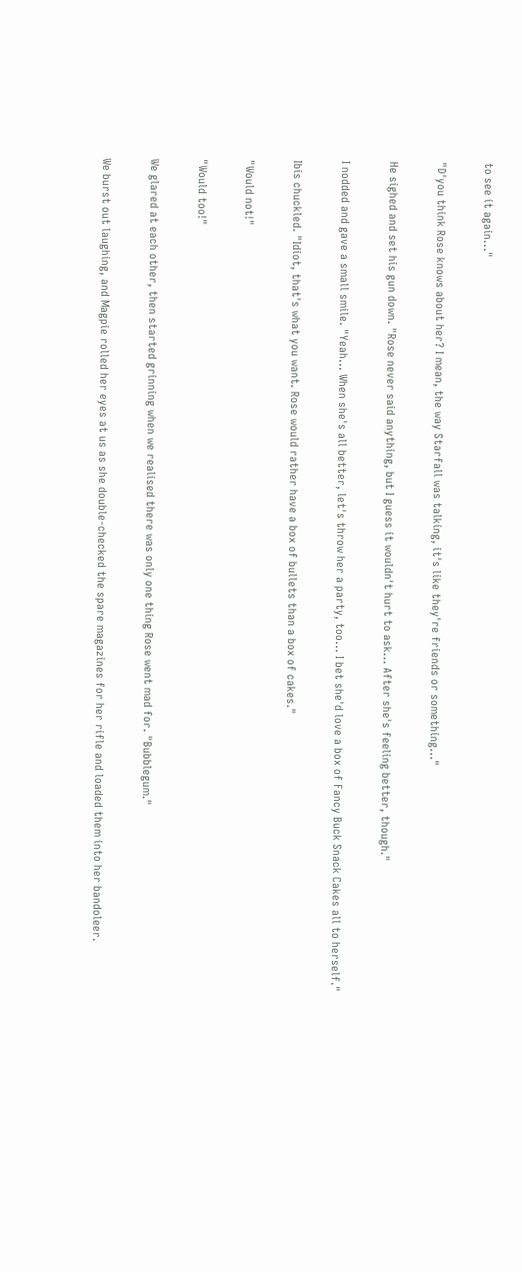to see it again..."

"D'you think Rose knows about her? I mean, the way Starfall was talking, it's like they're friends or something..."

He sighed and set his gun down. "Rose never said anything, but I guess it wouldn't hurt to ask... After she's feeling better, though."

I nodded and gave a small smile. "Yeah... When she's all better, let's throw her a party, too... I bet she'd love a box of Fancy Buck Snack Cakes all to herself."

Ibis chuckled. "Idiot, that's what you want. Rose would rather have a box of bullets than a box of cakes."

"Would not!"

"Would too!"

We glared at each other, then started grinning when we realised there was only one thing Rose went mad for. "Bubblegum."

We burst out laughing, and Magpie rolled her eyes at us as she double-checked the spare magazines for her rifle and loaded them into her bandoleer.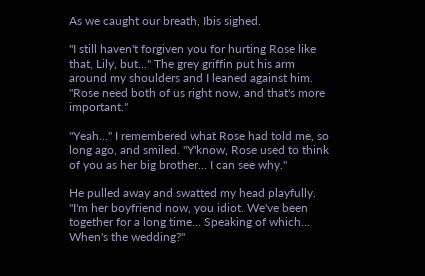As we caught our breath, Ibis sighed.

"I still haven't forgiven you for hurting Rose like that, Lily, but..." The grey griffin put his arm around my shoulders and I leaned against him. "Rose need both of us right now, and that's more important."

"Yeah..." I remembered what Rose had told me, so long ago, and smiled. "Y'know, Rose used to think of you as her big brother... I can see why."

He pulled away and swatted my head playfully. "I'm her boyfriend now, you idiot. We've been together for a long time... Speaking of which... When's the wedding?"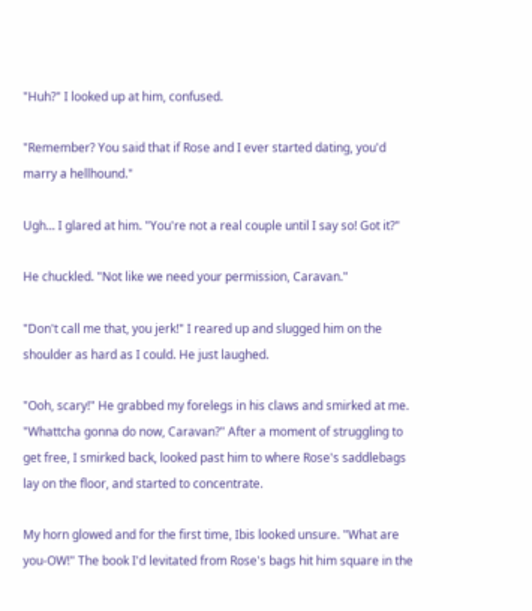"Huh?" I looked up at him, confused.

"Remember? You said that if Rose and I ever started dating, you'd marry a hellhound."

Ugh... I glared at him. "You're not a real couple until I say so! Got it?"

He chuckled. "Not like we need your permission, Caravan."

"Don't call me that, you jerk!" I reared up and slugged him on the shoulder as hard as I could. He just laughed.

"Ooh, scary!" He grabbed my forelegs in his claws and smirked at me. "Whattcha gonna do now, Caravan?" After a moment of struggling to get free, I smirked back, looked past him to where Rose's saddlebags lay on the floor, and started to concentrate.

My horn glowed and for the first time, Ibis looked unsure. "What are you-OW!" The book I'd levitated from Rose's bags hit him square in the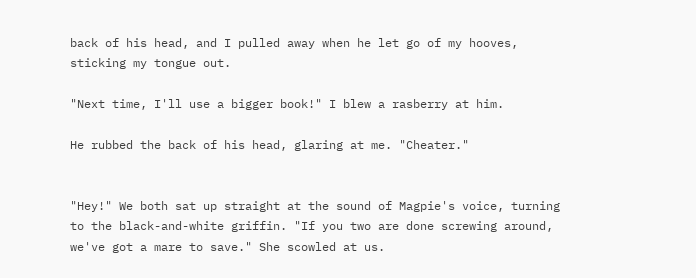back of his head, and I pulled away when he let go of my hooves, sticking my tongue out.

"Next time, I'll use a bigger book!" I blew a rasberry at him.

He rubbed the back of his head, glaring at me. "Cheater."


"Hey!" We both sat up straight at the sound of Magpie's voice, turning to the black-and-white griffin. "If you two are done screwing around, we've got a mare to save." She scowled at us.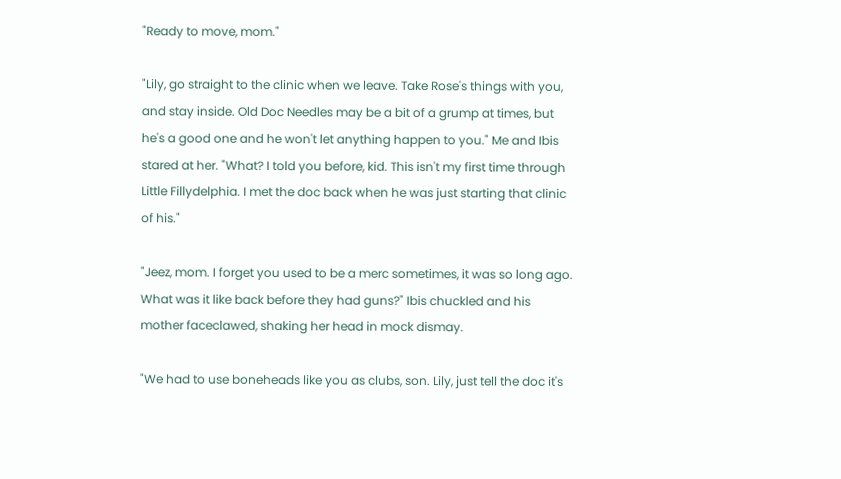"Ready to move, mom."

"Lily, go straight to the clinic when we leave. Take Rose's things with you, and stay inside. Old Doc Needles may be a bit of a grump at times, but he's a good one and he won't let anything happen to you." Me and Ibis stared at her. "What? I told you before, kid. This isn't my first time through Little Fillydelphia. I met the doc back when he was just starting that clinic of his."

"Jeez, mom. I forget you used to be a merc sometimes, it was so long ago. What was it like back before they had guns?" Ibis chuckled and his mother faceclawed, shaking her head in mock dismay.

"We had to use boneheads like you as clubs, son. Lily, just tell the doc it's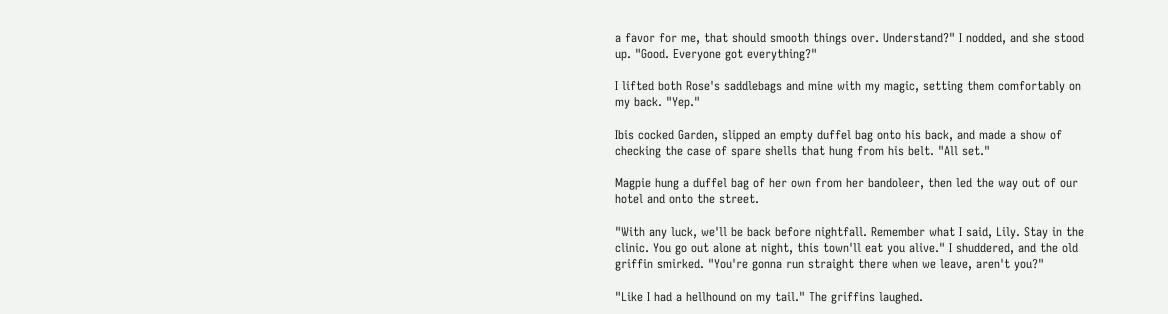a favor for me, that should smooth things over. Understand?" I nodded, and she stood up. "Good. Everyone got everything?"

I lifted both Rose's saddlebags and mine with my magic, setting them comfortably on my back. "Yep."

Ibis cocked Garden, slipped an empty duffel bag onto his back, and made a show of checking the case of spare shells that hung from his belt. "All set."

Magpie hung a duffel bag of her own from her bandoleer, then led the way out of our hotel and onto the street.

"With any luck, we'll be back before nightfall. Remember what I said, Lily. Stay in the clinic. You go out alone at night, this town'll eat you alive." I shuddered, and the old griffin smirked. "You're gonna run straight there when we leave, aren't you?"

"Like I had a hellhound on my tail." The griffins laughed.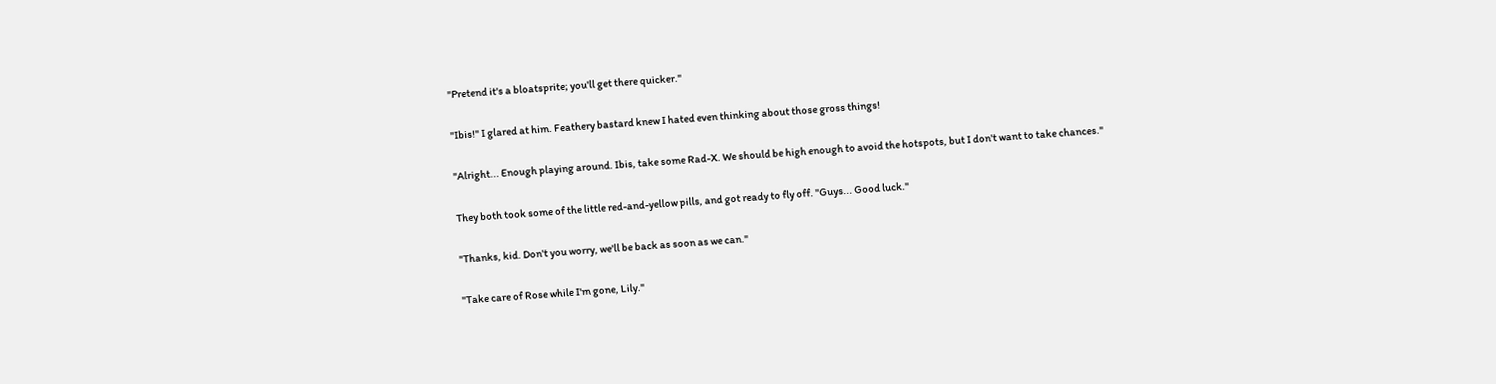"Pretend it's a bloatsprite; you'll get there quicker."

"Ibis!" I glared at him. Feathery bastard knew I hated even thinking about those gross things!

"Alright... Enough playing around. Ibis, take some Rad-X. We should be high enough to avoid the hotspots, but I don't want to take chances."

They both took some of the little red-and-yellow pills, and got ready to fly off. "Guys... Good luck."

"Thanks, kid. Don't you worry, we'll be back as soon as we can."

"Take care of Rose while I'm gone, Lily."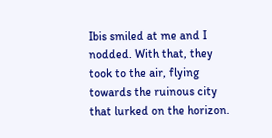Ibis smiled at me and I nodded. With that, they took to the air, flying towards the ruinous city that lurked on the horizon.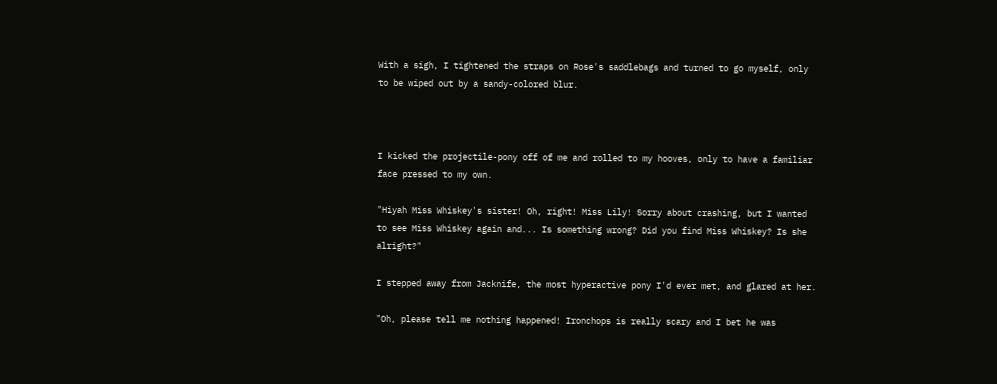With a sigh, I tightened the straps on Rose's saddlebags and turned to go myself, only to be wiped out by a sandy-colored blur.



I kicked the projectile-pony off of me and rolled to my hooves, only to have a familiar face pressed to my own.

"Hiyah Miss Whiskey's sister! Oh, right! Miss Lily! Sorry about crashing, but I wanted to see Miss Whiskey again and... Is something wrong? Did you find Miss Whiskey? Is she alright?"

I stepped away from Jacknife, the most hyperactive pony I'd ever met, and glared at her.

"Oh, please tell me nothing happened! Ironchops is really scary and I bet he was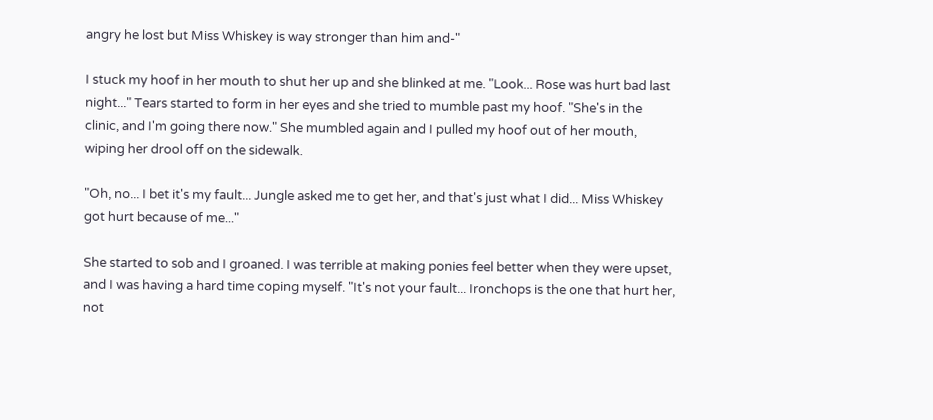angry he lost but Miss Whiskey is way stronger than him and-"

I stuck my hoof in her mouth to shut her up and she blinked at me. "Look... Rose was hurt bad last night..." Tears started to form in her eyes and she tried to mumble past my hoof. "She's in the clinic, and I'm going there now." She mumbled again and I pulled my hoof out of her mouth, wiping her drool off on the sidewalk.

"Oh, no... I bet it's my fault... Jungle asked me to get her, and that's just what I did... Miss Whiskey got hurt because of me..."

She started to sob and I groaned. I was terrible at making ponies feel better when they were upset, and I was having a hard time coping myself. "It's not your fault... Ironchops is the one that hurt her, not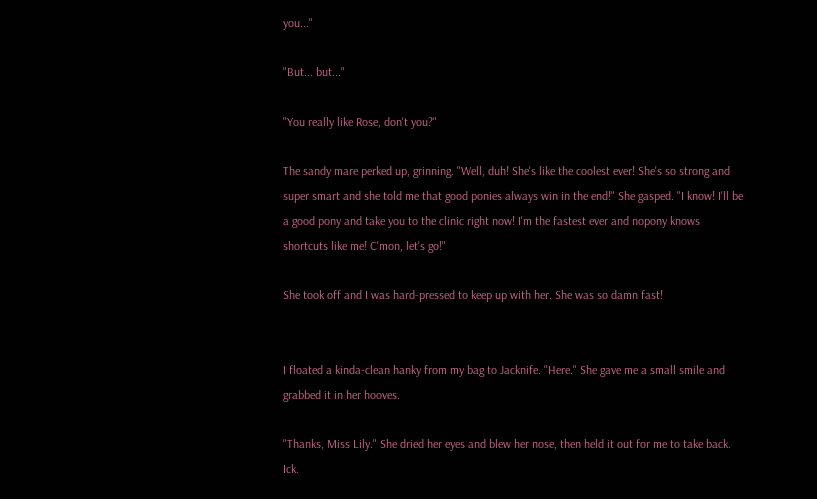you..."

"But... but..."

"You really like Rose, don't you?"

The sandy mare perked up, grinning. "Well, duh! She's like the coolest ever! She's so strong and super smart and she told me that good ponies always win in the end!" She gasped. "I know! I'll be a good pony and take you to the clinic right now! I'm the fastest ever and nopony knows shortcuts like me! C'mon, let's go!"

She took off and I was hard-pressed to keep up with her. She was so damn fast!


I floated a kinda-clean hanky from my bag to Jacknife. "Here." She gave me a small smile and grabbed it in her hooves.

"Thanks, Miss Lily." She dried her eyes and blew her nose, then held it out for me to take back. Ick.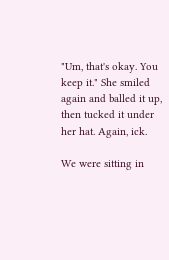"Um, that's okay. You keep it." She smiled again and balled it up, then tucked it under her hat. Again, ick.

We were sitting in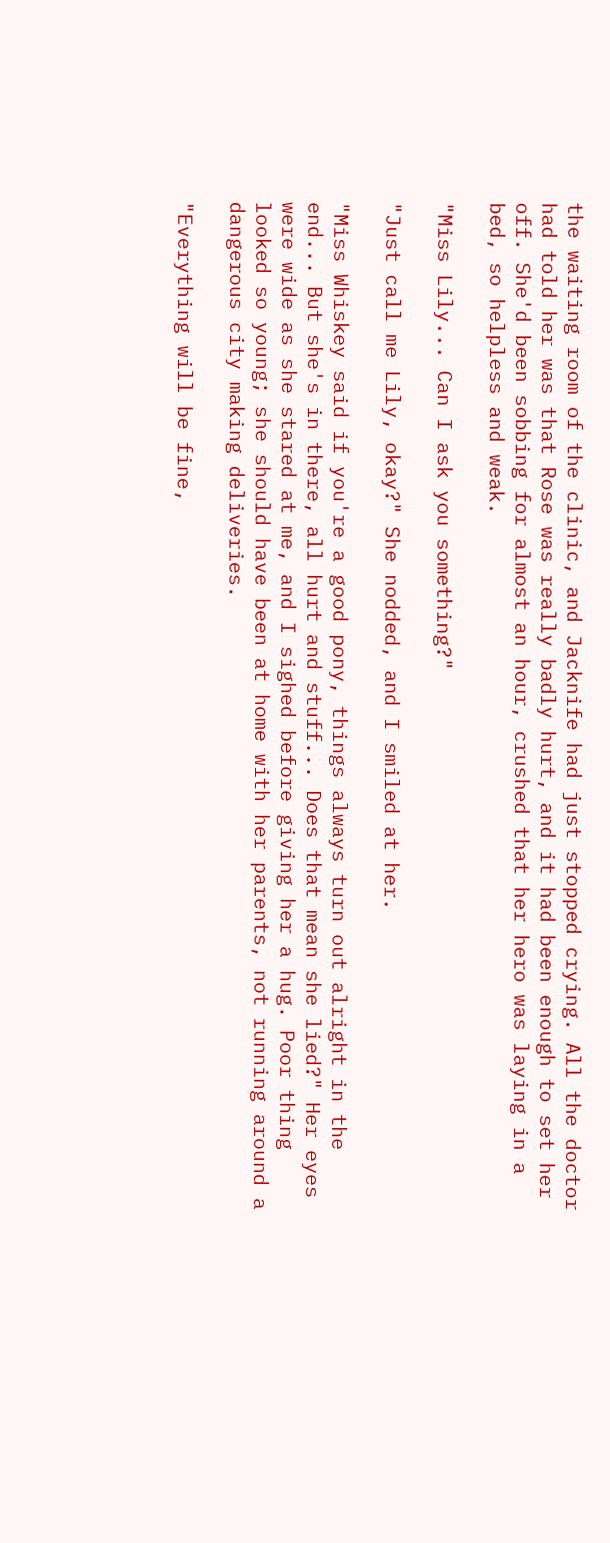the waiting room of the clinic, and Jacknife had just stopped crying. All the doctor had told her was that Rose was really badly hurt, and it had been enough to set her off. She'd been sobbing for almost an hour, crushed that her hero was laying in a bed, so helpless and weak.

"Miss Lily... Can I ask you something?"

"Just call me Lily, okay?" She nodded, and I smiled at her.

"Miss Whiskey said if you're a good pony, things always turn out alright in the end... But she's in there, all hurt and stuff... Does that mean she lied?" Her eyes were wide as she stared at me, and I sighed before giving her a hug. Poor thing looked so young; she should have been at home with her parents, not running around a dangerous city making deliveries.

"Everything will be fine,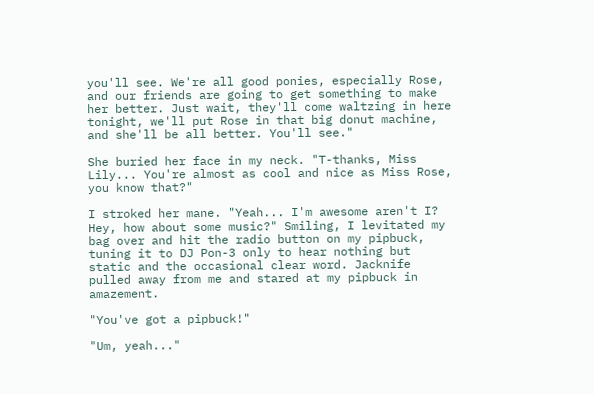you'll see. We're all good ponies, especially Rose, and our friends are going to get something to make her better. Just wait, they'll come waltzing in here tonight, we'll put Rose in that big donut machine, and she'll be all better. You'll see."

She buried her face in my neck. "T-thanks, Miss Lily... You're almost as cool and nice as Miss Rose, you know that?"

I stroked her mane. "Yeah... I'm awesome aren't I? Hey, how about some music?" Smiling, I levitated my bag over and hit the radio button on my pipbuck, tuning it to DJ Pon-3 only to hear nothing but static and the occasional clear word. Jacknife pulled away from me and stared at my pipbuck in amazement.

"You've got a pipbuck!"

"Um, yeah..."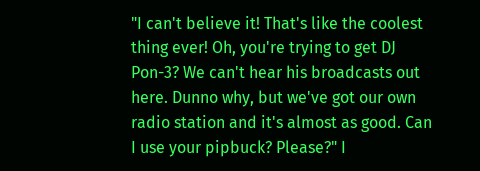"I can't believe it! That's like the coolest thing ever! Oh, you're trying to get DJ Pon-3? We can't hear his broadcasts out here. Dunno why, but we've got our own radio station and it's almost as good. Can I use your pipbuck? Please?" I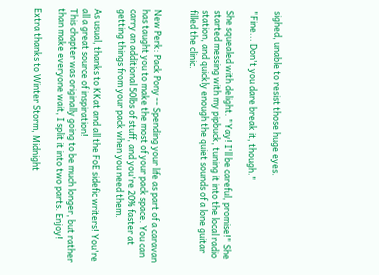sighed, unable to resist those huge eyes.

"Fine... Don't you dare break it, though."

She squealed with delight. "Yay! I'll be careful, promise!" She started messing with my pipbuck, tuning it into the local radio station, and quickly enough the quiet sounds of a lone guitar filled the clinic.


New Perk: Pack Pony -- Spending your life as part of a caravan has taught you to make the most of your pack space. You can carry an additional 50lbs of stuff, and you're 20% faster at getting things from your pack when you need them.

As usual, thanks to KKat and all the FoE sidefic writers! You're all a great source of inspiration!
This chapter was originally going to be much longer, but rather than make everyone wait, I split it into two parts. Enjoy!

Extra thanks to Winter Storm, Midnight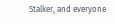Stalker, and everyone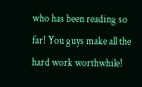who has been reading so far! You guys make all the hard work worthwhile!